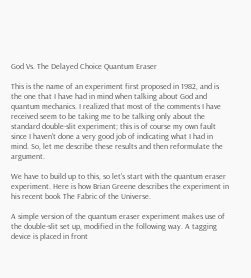God Vs. The Delayed Choice Quantum Eraser

This is the name of an experiment first proposed in 1982, and is the one that I have had in mind when talking about God and quantum mechanics. I realized that most of the comments I have received seem to be taking me to be talking only about the standard double-slit experiment; this is of course my own fault since I haven’t done a very good job of indicating what I had in mind. So, let me describe these results and then reformulate the argument.

We have to build up to this, so let’s start with the quantum eraser experiment. Here is how Brian Greene describes the experiment in his recent book The Fabric of the Universe.

A simple version of the quantum eraser experiment makes use of the double-slit set up, modified in the following way. A tagging device is placed in front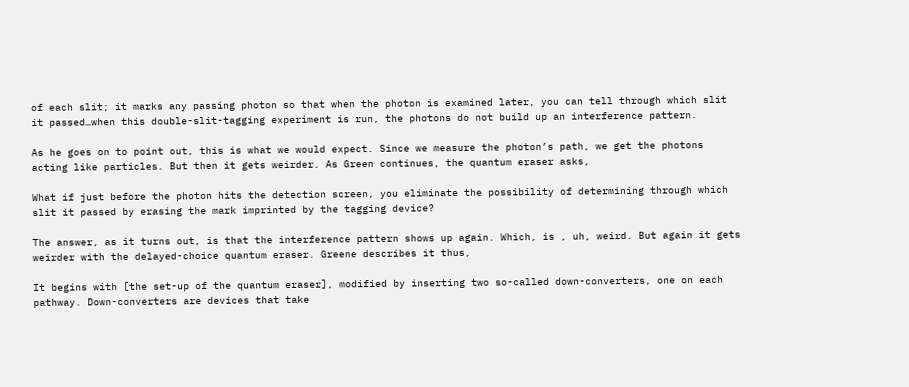of each slit; it marks any passing photon so that when the photon is examined later, you can tell through which slit it passed…when this double-slit-tagging experiment is run, the photons do not build up an interference pattern.

As he goes on to point out, this is what we would expect. Since we measure the photon’s path, we get the photons acting like particles. But then it gets weirder. As Green continues, the quantum eraser asks,

What if just before the photon hits the detection screen, you eliminate the possibility of determining through which slit it passed by erasing the mark imprinted by the tagging device?

The answer, as it turns out, is that the interference pattern shows up again. Which, is , uh, weird. But again it gets weirder with the delayed-choice quantum eraser. Greene describes it thus,

It begins with [the set-up of the quantum eraser], modified by inserting two so-called down-converters, one on each pathway. Down-converters are devices that take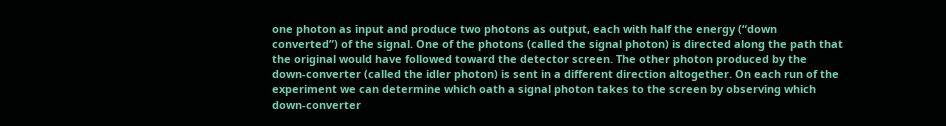one photon as input and produce two photons as output, each with half the energy (“down converted”) of the signal. One of the photons (called the signal photon) is directed along the path that the original would have followed toward the detector screen. The other photon produced by the down-converter (called the idler photon) is sent in a different direction altogether. On each run of the experiment we can determine which oath a signal photon takes to the screen by observing which down-converter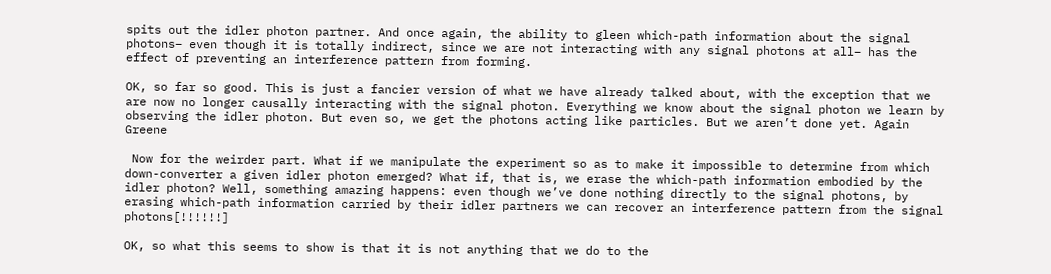spits out the idler photon partner. And once again, the ability to gleen which-path information about the signal photons– even though it is totally indirect, since we are not interacting with any signal photons at all– has the effect of preventing an interference pattern from forming.

OK, so far so good. This is just a fancier version of what we have already talked about, with the exception that we are now no longer causally interacting with the signal photon. Everything we know about the signal photon we learn by observing the idler photon. But even so, we get the photons acting like particles. But we aren’t done yet. Again Greene

 Now for the weirder part. What if we manipulate the experiment so as to make it impossible to determine from which down-converter a given idler photon emerged? What if, that is, we erase the which-path information embodied by the idler photon? Well, something amazing happens: even though we’ve done nothing directly to the signal photons, by erasing which-path information carried by their idler partners we can recover an interference pattern from the signal photons[!!!!!!]

OK, so what this seems to show is that it is not anything that we do to the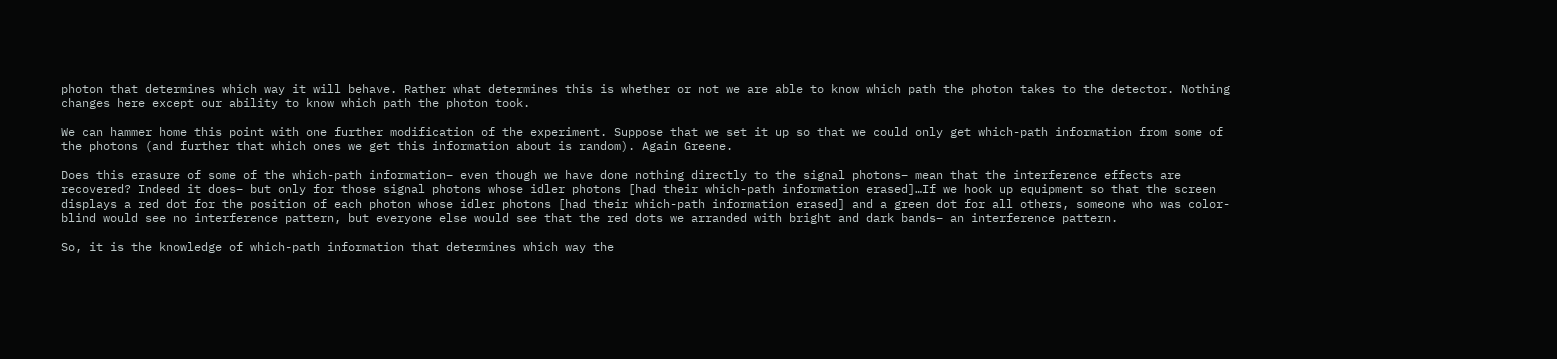photon that determines which way it will behave. Rather what determines this is whether or not we are able to know which path the photon takes to the detector. Nothing changes here except our ability to know which path the photon took.

We can hammer home this point with one further modification of the experiment. Suppose that we set it up so that we could only get which-path information from some of the photons (and further that which ones we get this information about is random). Again Greene.

Does this erasure of some of the which-path information– even though we have done nothing directly to the signal photons– mean that the interference effects are recovered? Indeed it does– but only for those signal photons whose idler photons [had their which-path information erased]…If we hook up equipment so that the screen displays a red dot for the position of each photon whose idler photons [had their which-path information erased] and a green dot for all others, someone who was color-blind would see no interference pattern, but everyone else would see that the red dots we arranded with bright and dark bands– an interference pattern.

So, it is the knowledge of which-path information that determines which way the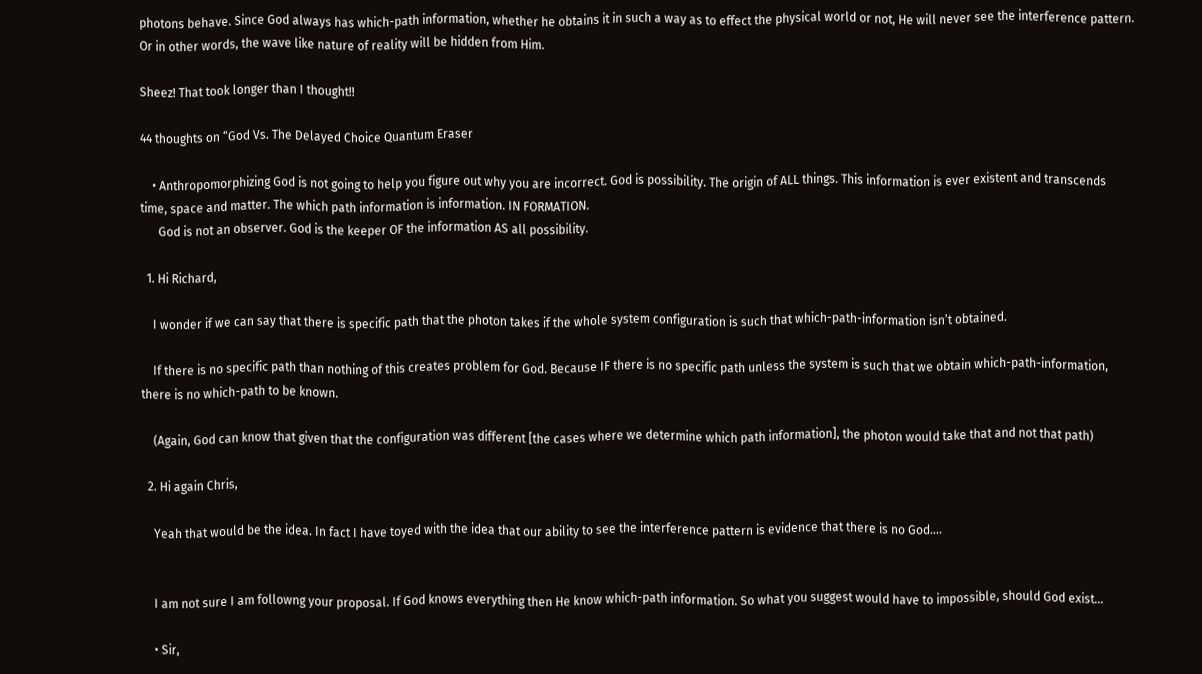photons behave. Since God always has which-path information, whether he obtains it in such a way as to effect the physical world or not, He will never see the interference pattern. Or in other words, the wave like nature of reality will be hidden from Him.

Sheez! That took longer than I thought!!

44 thoughts on “God Vs. The Delayed Choice Quantum Eraser

    • Anthropomorphizing God is not going to help you figure out why you are incorrect. God is possibility. The origin of ALL things. This information is ever existent and transcends time, space and matter. The which path information is information. IN FORMATION.
      God is not an observer. God is the keeper OF the information AS all possibility.

  1. Hi Richard,

    I wonder if we can say that there is specific path that the photon takes if the whole system configuration is such that which-path-information isn’t obtained.

    If there is no specific path than nothing of this creates problem for God. Because IF there is no specific path unless the system is such that we obtain which-path-information, there is no which-path to be known.

    (Again, God can know that given that the configuration was different [the cases where we determine which path information], the photon would take that and not that path)

  2. Hi again Chris,

    Yeah that would be the idea. In fact I have toyed with the idea that our ability to see the interference pattern is evidence that there is no God….


    I am not sure I am followng your proposal. If God knows everything then He know which-path information. So what you suggest would have to impossible, should God exist…

    • Sir,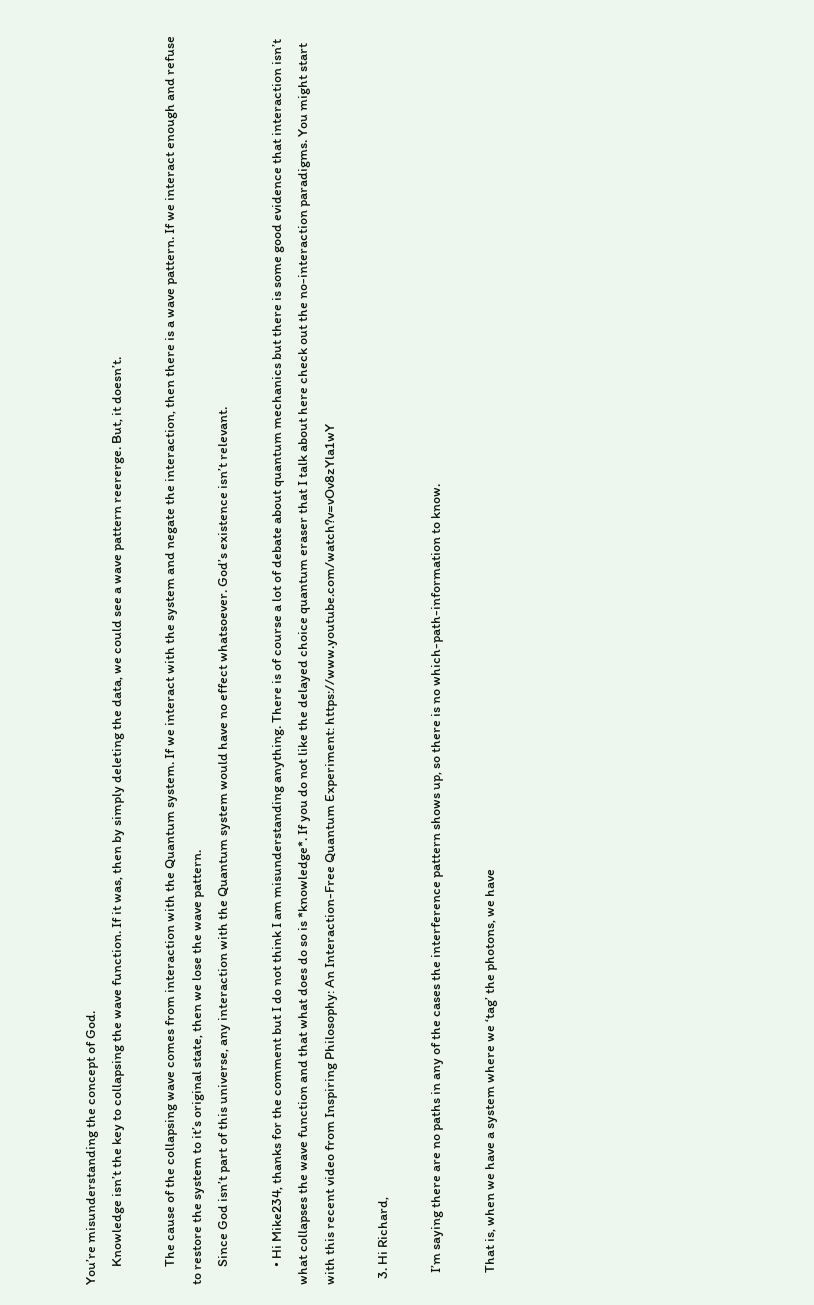You’re misunderstanding the concept of God.
      Knowledge isn’t the key to collapsing the wave function. If it was, then by simply deleting the data, we could see a wave pattern reererge. But, it doesn’t.

      The cause of the collapsing wave comes from interaction with the Quantum system. If we interact with the system and negate the interaction, then there is a wave pattern. If we interact enough and refuse to restore the system to it’s original state, then we lose the wave pattern.
      Since God isn’t part of this universe, any interaction with the Quantum system would have no effect whatsoever. God’s existence isn’t relevant.

      • Hi Mike234, thanks for the comment but I do not think I am misunderstanding anything. There is of course a lot of debate about quantum mechanics but there is some good evidence that interaction isn’t what collapses the wave function and that what does do so is *knowledge*. If you do not like the delayed choice quantum eraser that I talk about here check out the no-interaction paradigms. You might start with this recent video from Inspiring Philosophy: An Interaction-Free Quantum Experiment: https://www.youtube.com/watch?v=vOv8zYla1wY

  3. Hi Richard,

    I’m saying there are no paths in any of the cases the interference pattern shows up, so there is no which-path-information to know.

    That is, when we have a system where we ‘tag’ the photons, we have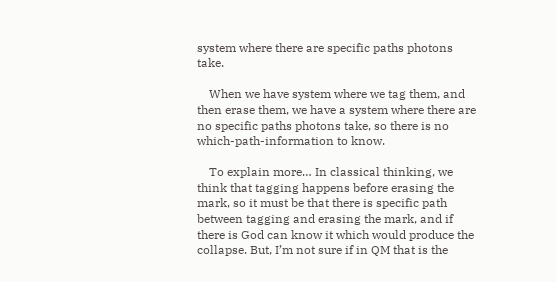system where there are specific paths photons take.

    When we have system where we tag them, and then erase them, we have a system where there are no specific paths photons take, so there is no which-path-information to know.

    To explain more… In classical thinking, we think that tagging happens before erasing the mark, so it must be that there is specific path between tagging and erasing the mark, and if there is God can know it which would produce the collapse. But, I’m not sure if in QM that is the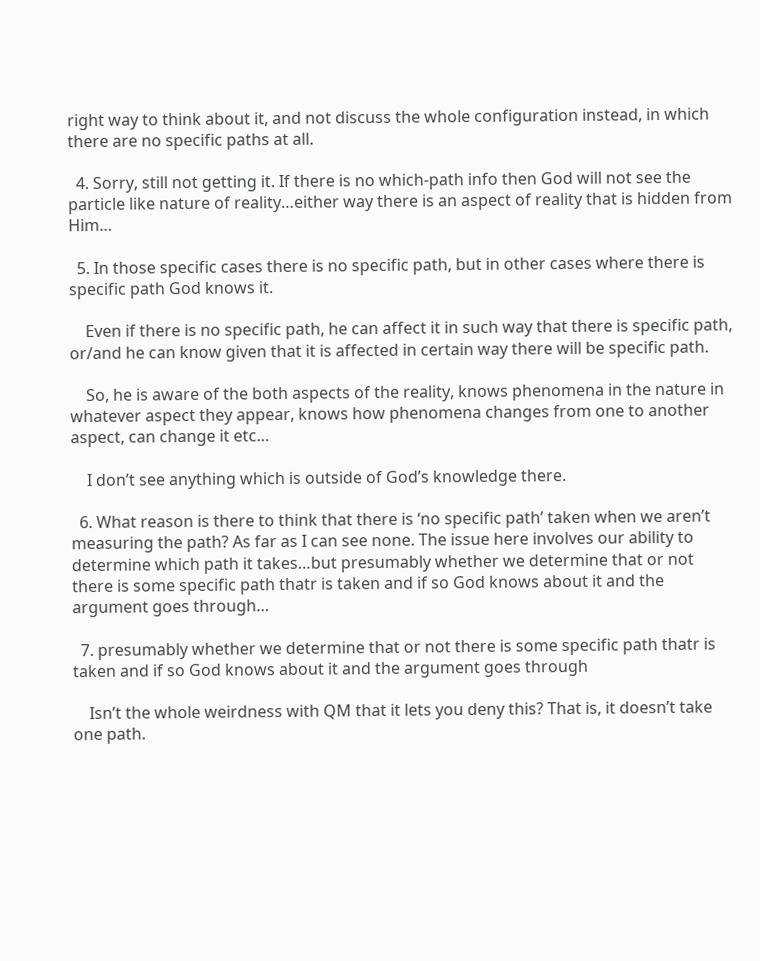right way to think about it, and not discuss the whole configuration instead, in which there are no specific paths at all.

  4. Sorry, still not getting it. If there is no which-path info then God will not see the particle like nature of reality…either way there is an aspect of reality that is hidden from Him…

  5. In those specific cases there is no specific path, but in other cases where there is specific path God knows it.

    Even if there is no specific path, he can affect it in such way that there is specific path, or/and he can know given that it is affected in certain way there will be specific path.

    So, he is aware of the both aspects of the reality, knows phenomena in the nature in whatever aspect they appear, knows how phenomena changes from one to another aspect, can change it etc…

    I don’t see anything which is outside of God’s knowledge there.

  6. What reason is there to think that there is ‘no specific path’ taken when we aren’t measuring the path? As far as I can see none. The issue here involves our ability to determine which path it takes…but presumably whether we determine that or not there is some specific path thatr is taken and if so God knows about it and the argument goes through…

  7. presumably whether we determine that or not there is some specific path thatr is taken and if so God knows about it and the argument goes through

    Isn’t the whole weirdness with QM that it lets you deny this? That is, it doesn’t take one path.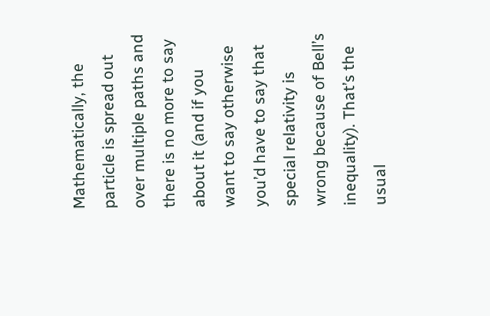Mathematically, the particle is spread out over multiple paths and there is no more to say about it (and if you want to say otherwise you’d have to say that special relativity is wrong because of Bell’s inequality). That’s the usual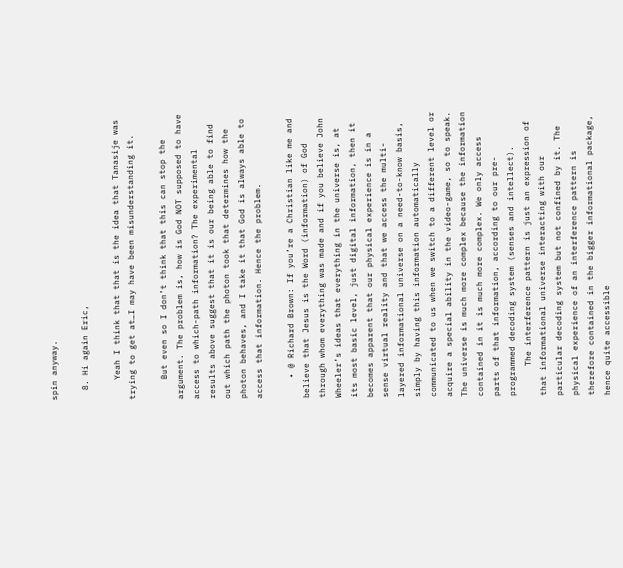spin anyway.

  8. Hi again Eric,

    Yeah I think that that is the idea that Tanasije was trying to get at…I may have been misunderstanding it.

    But even so I don’t think that this can stop the argument. The problem is, how is God NOT supposed to have access to which-path information? The experimental results above suggest that it is our being able to find out which path the photon took that determines how the photon behaves, and I take it that God is always able to access that information. Hence the problem.

    • @ Richard Brown: If you’re a Christian like me and believe that Jesus is the Word (information) of God through whom everything was made and if you believe John Wheeler’s ideas that everything in the universe is, at its most basic level, just digital information, then it becomes apparent that our physical experience is in a sense virtual reality and that we access the multi-layered informational universe on a need-to-know basis, simply by having this information automatically communicated to us when we switch to a different level or acquire a special ability in the video-game, so to speak. The universe is much more complex because the information contained in it is much more complex. We only access parts of that information, according to our pre-programmed decoding system (senses and intellect).
      The interference pattern is just an expression of that informational universe interacting with our particular decoding system but not confined by it. The physical experience of an interference pattern is therefore contained in the bigger informational package, hence quite accessible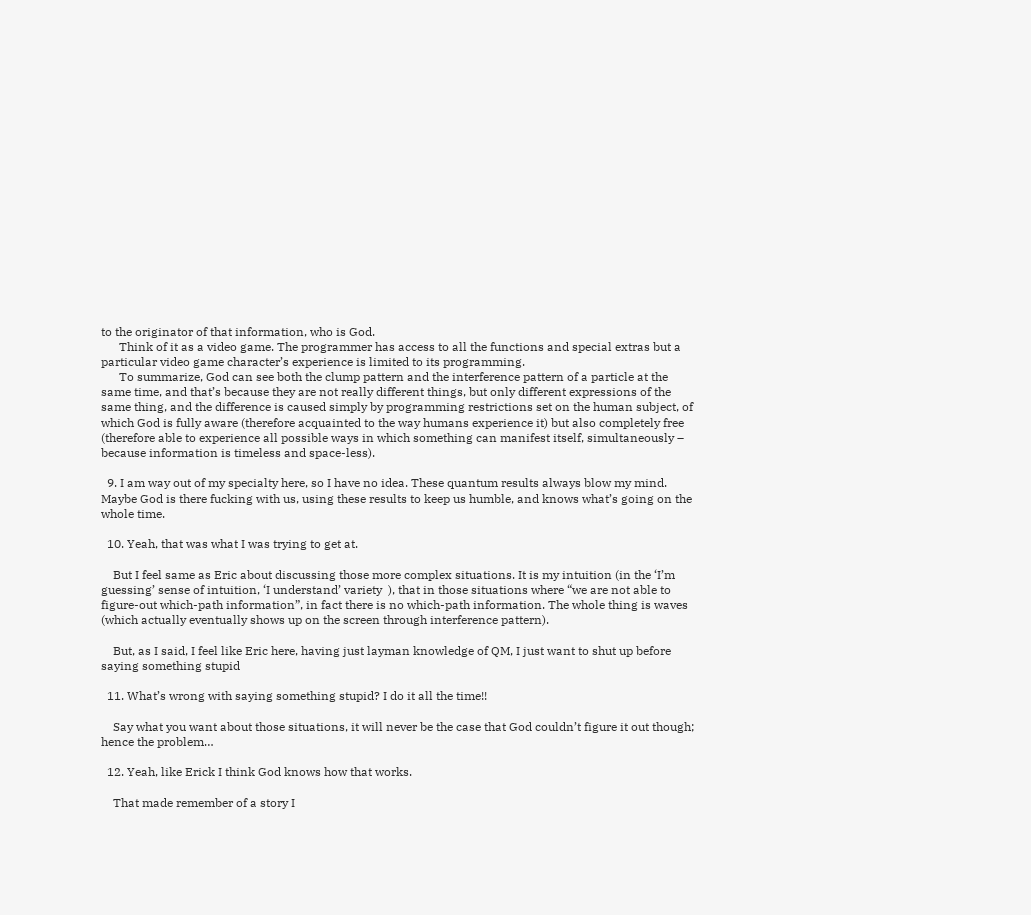to the originator of that information, who is God.
      Think of it as a video game. The programmer has access to all the functions and special extras but a particular video game character’s experience is limited to its programming.
      To summarize, God can see both the clump pattern and the interference pattern of a particle at the same time, and that’s because they are not really different things, but only different expressions of the same thing, and the difference is caused simply by programming restrictions set on the human subject, of which God is fully aware (therefore acquainted to the way humans experience it) but also completely free (therefore able to experience all possible ways in which something can manifest itself, simultaneously – because information is timeless and space-less).

  9. I am way out of my specialty here, so I have no idea. These quantum results always blow my mind. Maybe God is there fucking with us, using these results to keep us humble, and knows what’s going on the whole time.

  10. Yeah, that was what I was trying to get at.

    But I feel same as Eric about discussing those more complex situations. It is my intuition (in the ‘I’m guessing’ sense of intuition, ‘I understand’ variety  ), that in those situations where “we are not able to figure-out which-path information”, in fact there is no which-path information. The whole thing is waves (which actually eventually shows up on the screen through interference pattern).

    But, as I said, I feel like Eric here, having just layman knowledge of QM, I just want to shut up before saying something stupid

  11. What’s wrong with saying something stupid? I do it all the time!!

    Say what you want about those situations, it will never be the case that God couldn’t figure it out though; hence the problem…

  12. Yeah, like Erick I think God knows how that works.

    That made remember of a story I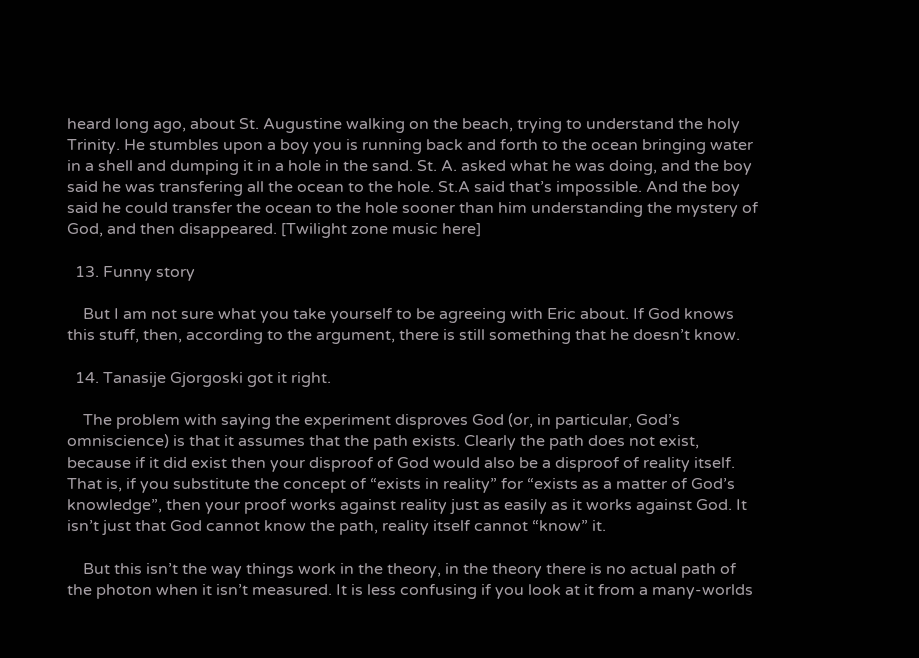heard long ago, about St. Augustine walking on the beach, trying to understand the holy Trinity. He stumbles upon a boy you is running back and forth to the ocean bringing water in a shell and dumping it in a hole in the sand. St. A. asked what he was doing, and the boy said he was transfering all the ocean to the hole. St.A said that’s impossible. And the boy said he could transfer the ocean to the hole sooner than him understanding the mystery of God, and then disappeared. [Twilight zone music here]

  13. Funny story

    But I am not sure what you take yourself to be agreeing with Eric about. If God knows this stuff, then, according to the argument, there is still something that he doesn’t know.

  14. Tanasije Gjorgoski got it right.

    The problem with saying the experiment disproves God (or, in particular, God’s omniscience) is that it assumes that the path exists. Clearly the path does not exist, because if it did exist then your disproof of God would also be a disproof of reality itself. That is, if you substitute the concept of “exists in reality” for “exists as a matter of God’s knowledge”, then your proof works against reality just as easily as it works against God. It isn’t just that God cannot know the path, reality itself cannot “know” it.

    But this isn’t the way things work in the theory, in the theory there is no actual path of the photon when it isn’t measured. It is less confusing if you look at it from a many-worlds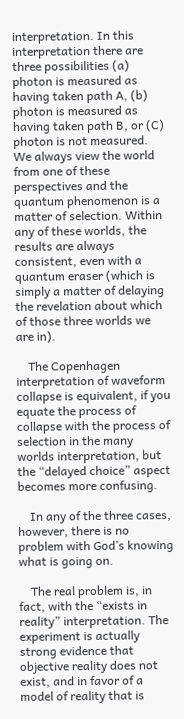interpretation. In this interpretation there are three possibilities (a) photon is measured as having taken path A, (b) photon is measured as having taken path B, or (C) photon is not measured. We always view the world from one of these perspectives and the quantum phenomenon is a matter of selection. Within any of these worlds, the results are always consistent, even with a quantum eraser (which is simply a matter of delaying the revelation about which of those three worlds we are in).

    The Copenhagen interpretation of waveform collapse is equivalent, if you equate the process of collapse with the process of selection in the many worlds interpretation, but the “delayed choice” aspect becomes more confusing.

    In any of the three cases, however, there is no problem with God’s knowing what is going on.

    The real problem is, in fact, with the “exists in reality” interpretation. The experiment is actually strong evidence that objective reality does not exist, and in favor of a model of reality that is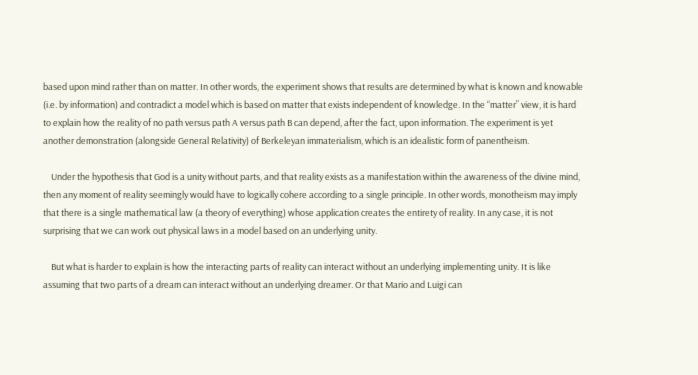based upon mind rather than on matter. In other words, the experiment shows that results are determined by what is known and knowable (i.e. by information) and contradict a model which is based on matter that exists independent of knowledge. In the “matter” view, it is hard to explain how the reality of no path versus path A versus path B can depend, after the fact, upon information. The experiment is yet another demonstration (alongside General Relativity) of Berkeleyan immaterialism, which is an idealistic form of panentheism.

    Under the hypothesis that God is a unity without parts, and that reality exists as a manifestation within the awareness of the divine mind, then any moment of reality seemingly would have to logically cohere according to a single principle. In other words, monotheism may imply that there is a single mathematical law (a theory of everything) whose application creates the entirety of reality. In any case, it is not surprising that we can work out physical laws in a model based on an underlying unity.

    But what is harder to explain is how the interacting parts of reality can interact without an underlying implementing unity. It is like assuming that two parts of a dream can interact without an underlying dreamer. Or that Mario and Luigi can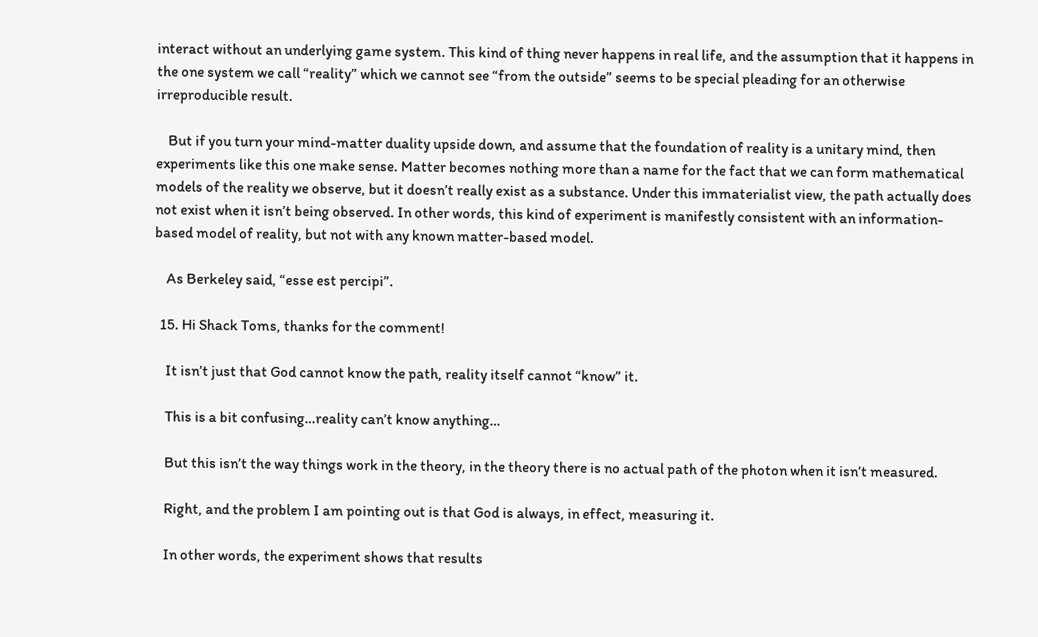interact without an underlying game system. This kind of thing never happens in real life, and the assumption that it happens in the one system we call “reality” which we cannot see “from the outside” seems to be special pleading for an otherwise irreproducible result.

    But if you turn your mind-matter duality upside down, and assume that the foundation of reality is a unitary mind, then experiments like this one make sense. Matter becomes nothing more than a name for the fact that we can form mathematical models of the reality we observe, but it doesn’t really exist as a substance. Under this immaterialist view, the path actually does not exist when it isn’t being observed. In other words, this kind of experiment is manifestly consistent with an information-based model of reality, but not with any known matter-based model.

    As Berkeley said, “esse est percipi”.

  15. Hi Shack Toms, thanks for the comment!

    It isn’t just that God cannot know the path, reality itself cannot “know” it.

    This is a bit confusing…reality can’t know anything…

    But this isn’t the way things work in the theory, in the theory there is no actual path of the photon when it isn’t measured.

    Right, and the problem I am pointing out is that God is always, in effect, measuring it.

    In other words, the experiment shows that results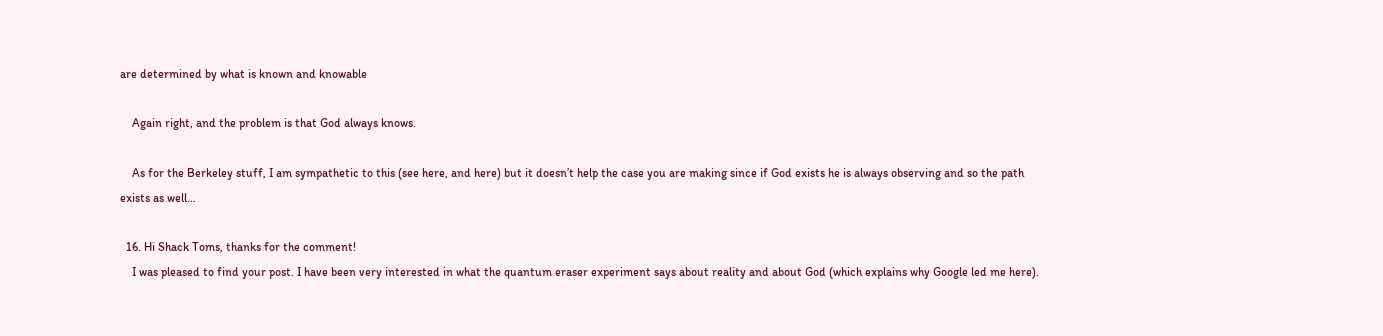are determined by what is known and knowable

    Again right, and the problem is that God always knows.

    As for the Berkeley stuff, I am sympathetic to this (see here, and here) but it doesn’t help the case you are making since if God exists he is always observing and so the path exists as well…

  16. Hi Shack Toms, thanks for the comment!
    I was pleased to find your post. I have been very interested in what the quantum eraser experiment says about reality and about God (which explains why Google led me here).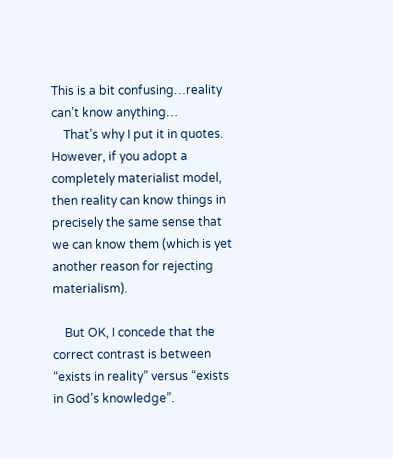This is a bit confusing…reality can’t know anything…
    That’s why I put it in quotes. However, if you adopt a completely materialist model, then reality can know things in precisely the same sense that we can know them (which is yet another reason for rejecting materialism).

    But OK, I concede that the correct contrast is between “exists in reality” versus “exists in God’s knowledge”.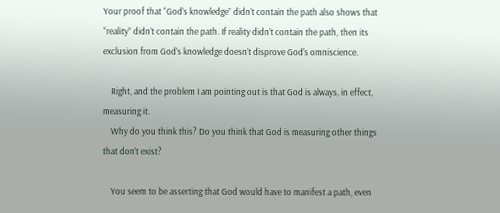Your proof that “God’s knowledge” didn’t contain the path also shows that “reality” didn’t contain the path. If reality didn’t contain the path, then its exclusion from God’s knowledge doesn’t disprove God’s omniscience.

    Right, and the problem I am pointing out is that God is always, in effect, measuring it.
    Why do you think this? Do you think that God is measuring other things that don’t exist?

    You seem to be asserting that God would have to manifest a path, even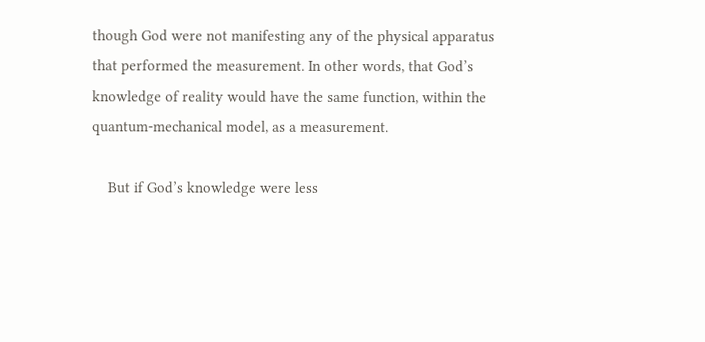though God were not manifesting any of the physical apparatus that performed the measurement. In other words, that God’s knowledge of reality would have the same function, within the quantum-mechanical model, as a measurement.

    But if God’s knowledge were less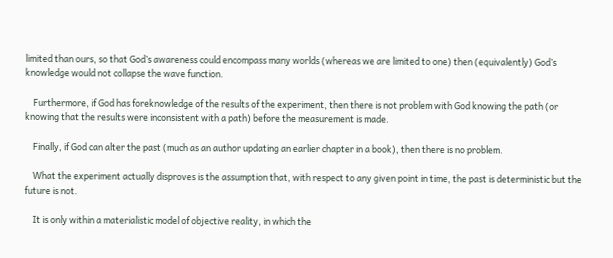limited than ours, so that God’s awareness could encompass many worlds (whereas we are limited to one) then (equivalently) God’s knowledge would not collapse the wave function.

    Furthermore, if God has foreknowledge of the results of the experiment, then there is not problem with God knowing the path (or knowing that the results were inconsistent with a path) before the measurement is made.

    Finally, if God can alter the past (much as an author updating an earlier chapter in a book), then there is no problem.

    What the experiment actually disproves is the assumption that, with respect to any given point in time, the past is deterministic but the future is not.

    It is only within a materialistic model of objective reality, in which the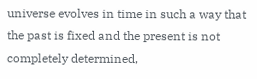universe evolves in time in such a way that the past is fixed and the present is not completely determined,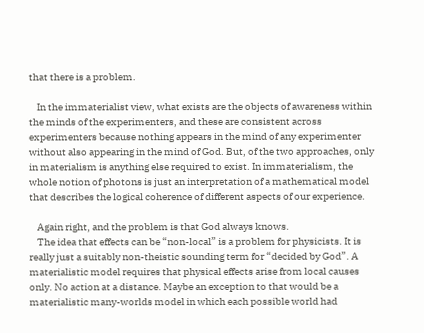that there is a problem.

    In the immaterialist view, what exists are the objects of awareness within the minds of the experimenters, and these are consistent across experimenters because nothing appears in the mind of any experimenter without also appearing in the mind of God. But, of the two approaches, only in materialism is anything else required to exist. In immaterialism, the whole notion of photons is just an interpretation of a mathematical model that describes the logical coherence of different aspects of our experience.

    Again right, and the problem is that God always knows.
    The idea that effects can be “non-local” is a problem for physicists. It is really just a suitably non-theistic sounding term for “decided by God”. A materialistic model requires that physical effects arise from local causes only. No action at a distance. Maybe an exception to that would be a materialistic many-worlds model in which each possible world had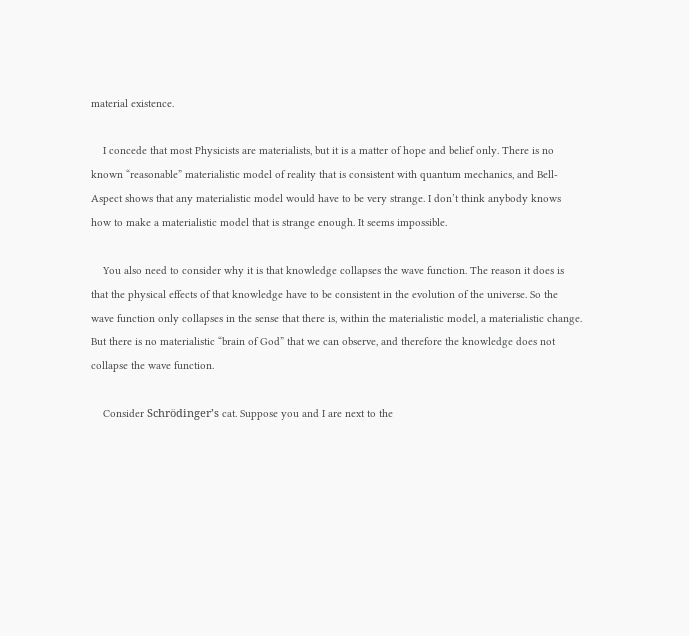material existence.

    I concede that most Physicists are materialists, but it is a matter of hope and belief only. There is no known “reasonable” materialistic model of reality that is consistent with quantum mechanics, and Bell-Aspect shows that any materialistic model would have to be very strange. I don’t think anybody knows how to make a materialistic model that is strange enough. It seems impossible.

    You also need to consider why it is that knowledge collapses the wave function. The reason it does is that the physical effects of that knowledge have to be consistent in the evolution of the universe. So the wave function only collapses in the sense that there is, within the materialistic model, a materialistic change. But there is no materialistic “brain of God” that we can observe, and therefore the knowledge does not collapse the wave function.

    Consider Schrödinger’s cat. Suppose you and I are next to the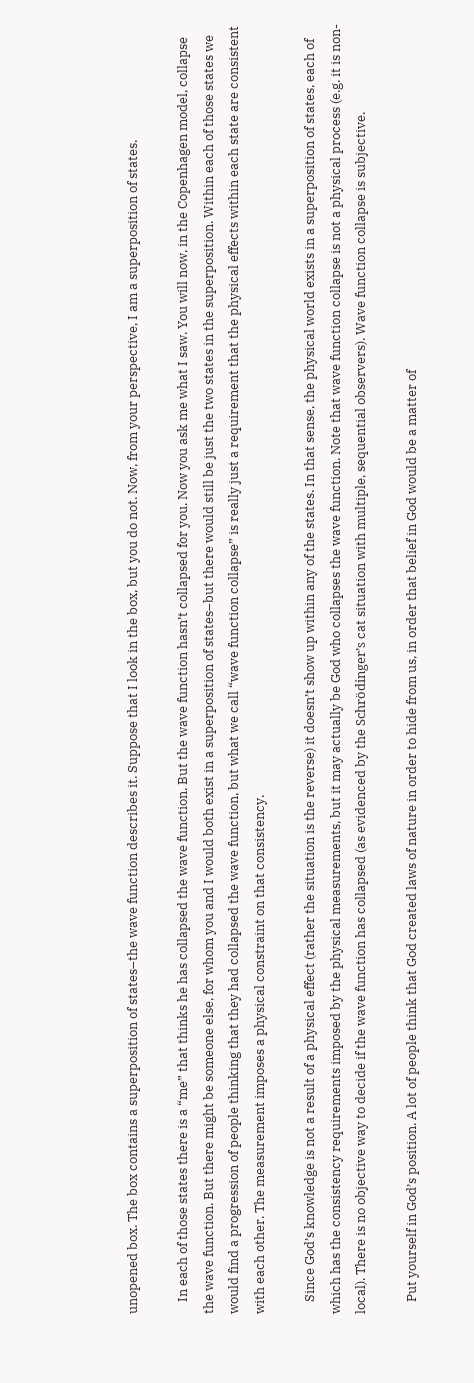unopened box. The box contains a superposition of states–the wave function describes it. Suppose that I look in the box, but you do not. Now, from your perspective, I am a superposition of states.

    In each of those states there is a “me” that thinks he has collapsed the wave function. But the wave function hasn’t collapsed for you. Now you ask me what I saw. You will now, in the Copenhagen model, collapse the wave function. But there might be someone else, for whom you and I would both exist in a superposition of states–but there would still be just the two states in the superposition. Within each of those states we would find a progression of people thinking that they had collapsed the wave function, but what we call “wave function collapse” is really just a requirement that the physical effects within each state are consistent with each other. The measurement imposes a physical constraint on that consistency.

    Since God’s knowledge is not a result of a physical effect (rather the situation is the reverse) it doesn’t show up within any of the states. In that sense, the physical world exists in a superposition of states, each of which has the consistency requirements imposed by the physical measurements, but it may actually be God who collapses the wave function. Note that wave function collapse is not a physical process (e.g. it is non-local). There is no objective way to decide if the wave function has collapsed (as evidenced by the Schrödinger’s cat situation with multiple, sequential observers). Wave function collapse is subjective.

    Put yourself in God’s position. A lot of people think that God created laws of nature in order to hide from us, in order that belief in God would be a matter of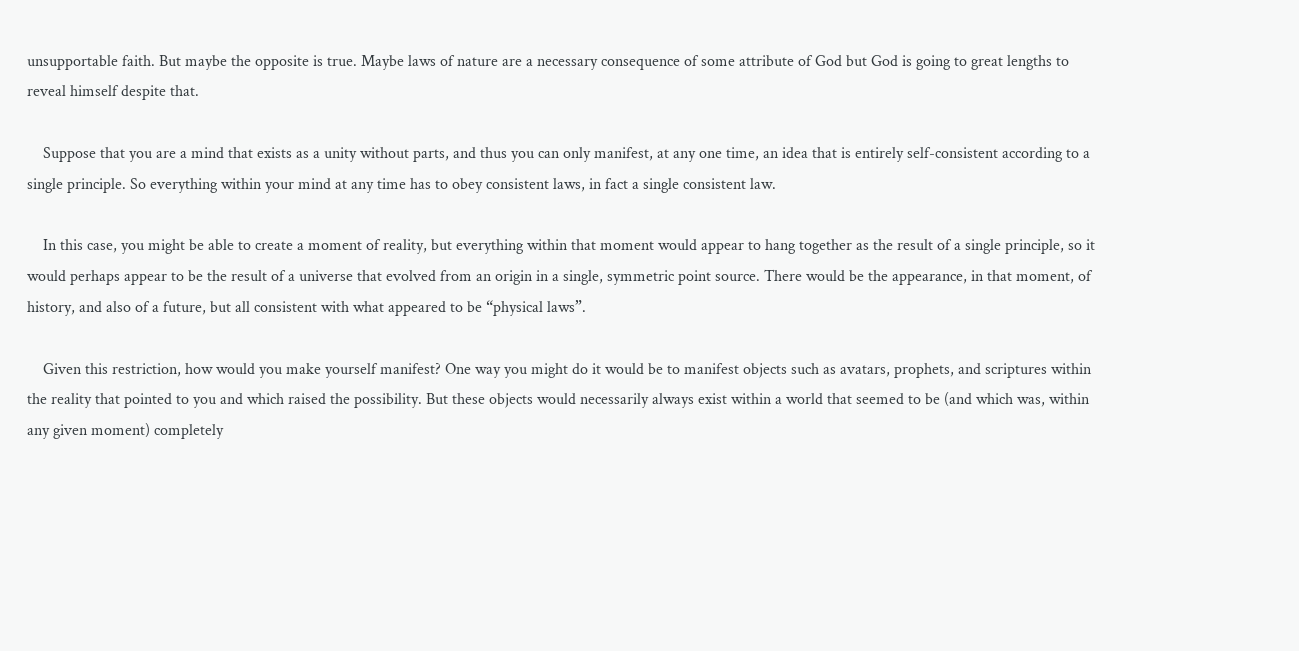unsupportable faith. But maybe the opposite is true. Maybe laws of nature are a necessary consequence of some attribute of God but God is going to great lengths to reveal himself despite that.

    Suppose that you are a mind that exists as a unity without parts, and thus you can only manifest, at any one time, an idea that is entirely self-consistent according to a single principle. So everything within your mind at any time has to obey consistent laws, in fact a single consistent law.

    In this case, you might be able to create a moment of reality, but everything within that moment would appear to hang together as the result of a single principle, so it would perhaps appear to be the result of a universe that evolved from an origin in a single, symmetric point source. There would be the appearance, in that moment, of history, and also of a future, but all consistent with what appeared to be “physical laws”.

    Given this restriction, how would you make yourself manifest? One way you might do it would be to manifest objects such as avatars, prophets, and scriptures within the reality that pointed to you and which raised the possibility. But these objects would necessarily always exist within a world that seemed to be (and which was, within any given moment) completely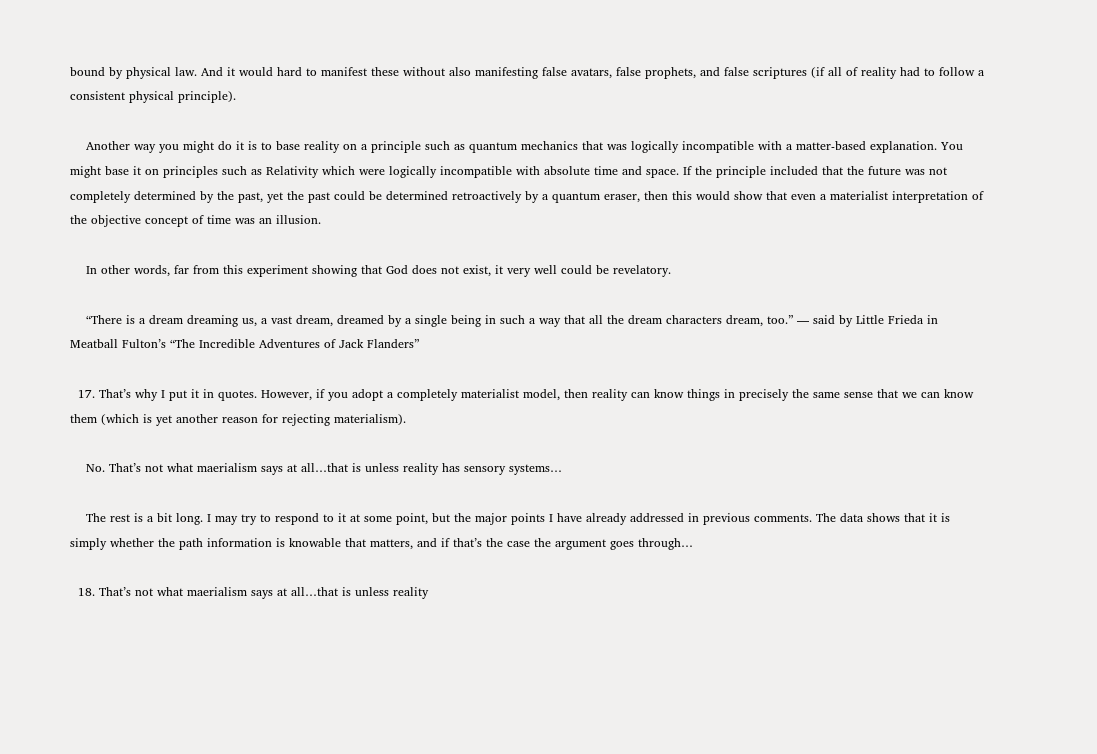bound by physical law. And it would hard to manifest these without also manifesting false avatars, false prophets, and false scriptures (if all of reality had to follow a consistent physical principle).

    Another way you might do it is to base reality on a principle such as quantum mechanics that was logically incompatible with a matter-based explanation. You might base it on principles such as Relativity which were logically incompatible with absolute time and space. If the principle included that the future was not completely determined by the past, yet the past could be determined retroactively by a quantum eraser, then this would show that even a materialist interpretation of the objective concept of time was an illusion.

    In other words, far from this experiment showing that God does not exist, it very well could be revelatory.

    “There is a dream dreaming us, a vast dream, dreamed by a single being in such a way that all the dream characters dream, too.” — said by Little Frieda in Meatball Fulton’s “The Incredible Adventures of Jack Flanders”

  17. That’s why I put it in quotes. However, if you adopt a completely materialist model, then reality can know things in precisely the same sense that we can know them (which is yet another reason for rejecting materialism).

    No. That’s not what maerialism says at all…that is unless reality has sensory systems…

    The rest is a bit long. I may try to respond to it at some point, but the major points I have already addressed in previous comments. The data shows that it is simply whether the path information is knowable that matters, and if that’s the case the argument goes through…

  18. That’s not what maerialism says at all…that is unless reality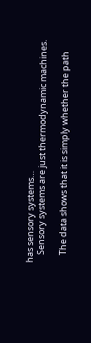has sensory systems…
    Sensory systems are just thermodynamic machines.

    The data shows that it is simply whether the path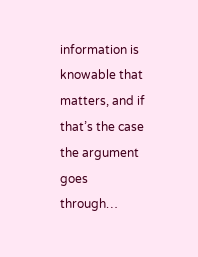information is knowable that matters, and if that’s the case the argument goes through…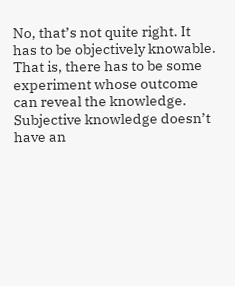No, that’s not quite right. It has to be objectively knowable. That is, there has to be some experiment whose outcome can reveal the knowledge. Subjective knowledge doesn’t have an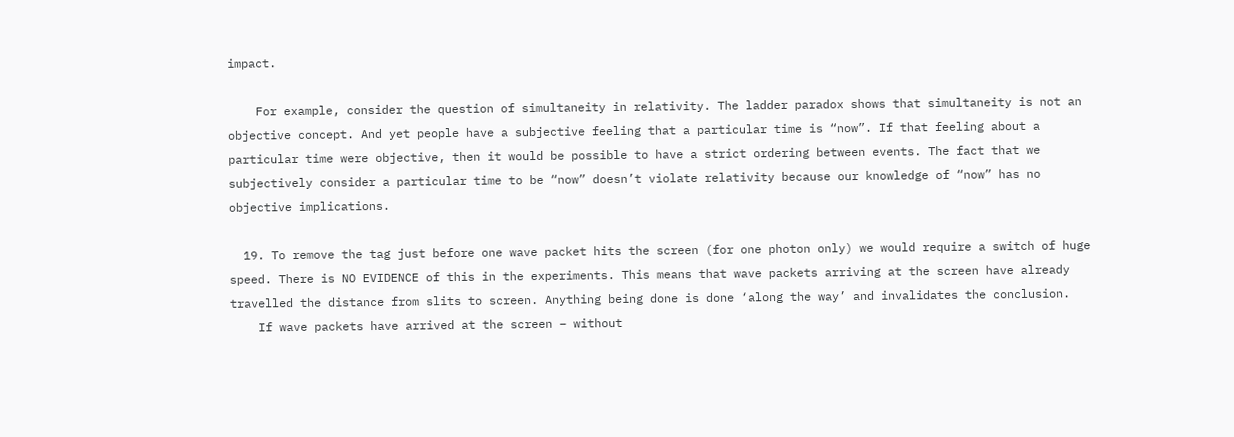impact.

    For example, consider the question of simultaneity in relativity. The ladder paradox shows that simultaneity is not an objective concept. And yet people have a subjective feeling that a particular time is “now”. If that feeling about a particular time were objective, then it would be possible to have a strict ordering between events. The fact that we subjectively consider a particular time to be “now” doesn’t violate relativity because our knowledge of “now” has no objective implications.

  19. To remove the tag just before one wave packet hits the screen (for one photon only) we would require a switch of huge speed. There is NO EVIDENCE of this in the experiments. This means that wave packets arriving at the screen have already travelled the distance from slits to screen. Anything being done is done ‘along the way’ and invalidates the conclusion.
    If wave packets have arrived at the screen – without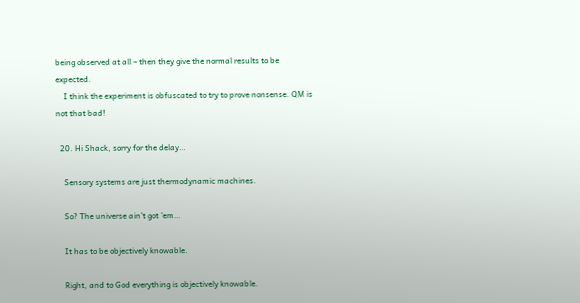being observed at all – then they give the normal results to be expected.
    I think the experiment is obfuscated to try to prove nonsense. QM is not that bad!

  20. Hi Shack, sorry for the delay…

    Sensory systems are just thermodynamic machines.

    So? The universe ain’t got ’em…

    It has to be objectively knowable.

    Right, and to God everything is objectively knowable.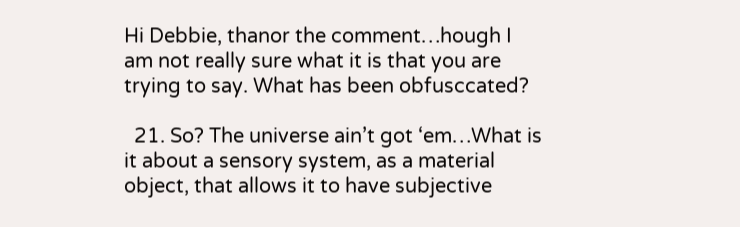Hi Debbie, thanor the comment…hough I am not really sure what it is that you are trying to say. What has been obfusccated?

  21. So? The universe ain’t got ‘em…What is it about a sensory system, as a material object, that allows it to have subjective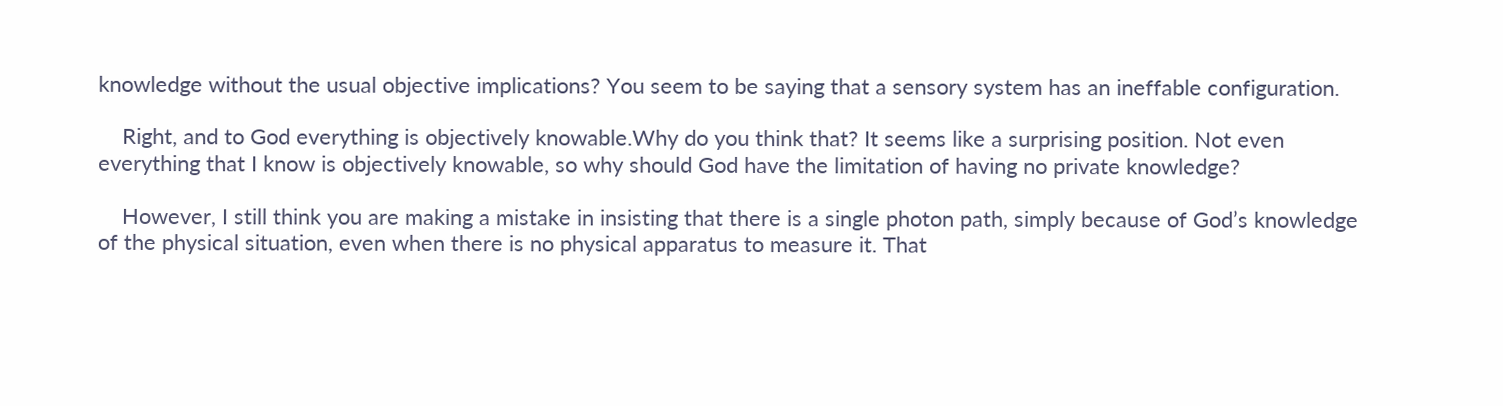knowledge without the usual objective implications? You seem to be saying that a sensory system has an ineffable configuration.

    Right, and to God everything is objectively knowable.Why do you think that? It seems like a surprising position. Not even everything that I know is objectively knowable, so why should God have the limitation of having no private knowledge?

    However, I still think you are making a mistake in insisting that there is a single photon path, simply because of God’s knowledge of the physical situation, even when there is no physical apparatus to measure it. That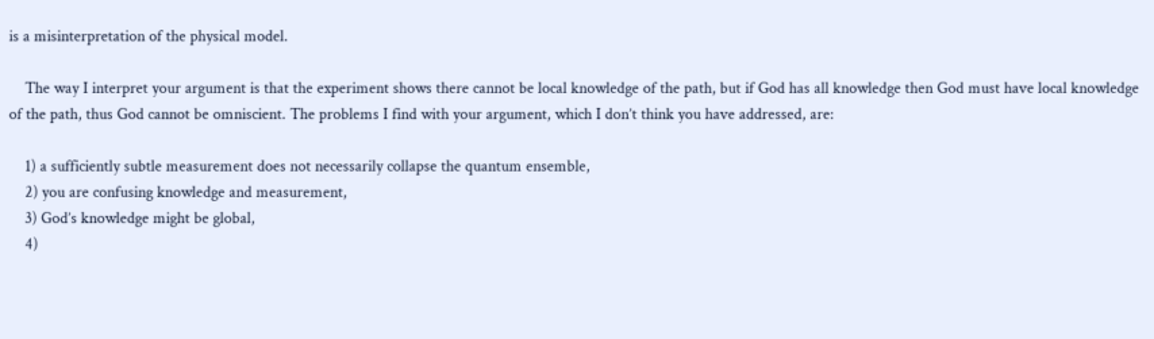is a misinterpretation of the physical model.

    The way I interpret your argument is that the experiment shows there cannot be local knowledge of the path, but if God has all knowledge then God must have local knowledge of the path, thus God cannot be omniscient. The problems I find with your argument, which I don’t think you have addressed, are:

    1) a sufficiently subtle measurement does not necessarily collapse the quantum ensemble,
    2) you are confusing knowledge and measurement,
    3) God’s knowledge might be global,
    4)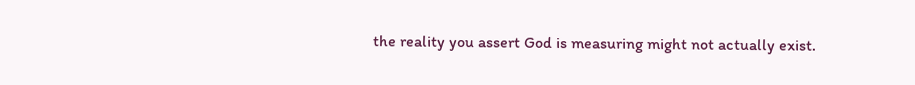the reality you assert God is measuring might not actually exist.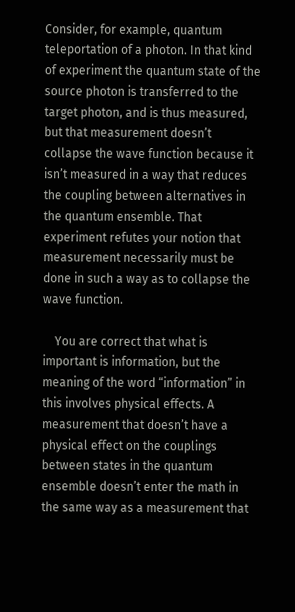Consider, for example, quantum teleportation of a photon. In that kind of experiment the quantum state of the source photon is transferred to the target photon, and is thus measured, but that measurement doesn’t collapse the wave function because it isn’t measured in a way that reduces the coupling between alternatives in the quantum ensemble. That experiment refutes your notion that measurement necessarily must be done in such a way as to collapse the wave function.

    You are correct that what is important is information, but the meaning of the word “information” in this involves physical effects. A measurement that doesn’t have a physical effect on the couplings between states in the quantum ensemble doesn’t enter the math in the same way as a measurement that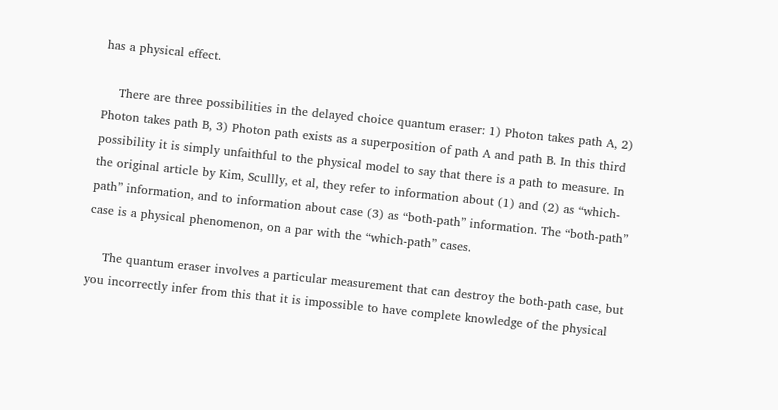has a physical effect.

    There are three possibilities in the delayed choice quantum eraser: 1) Photon takes path A, 2) Photon takes path B, 3) Photon path exists as a superposition of path A and path B. In this third possibility it is simply unfaithful to the physical model to say that there is a path to measure. In the original article by Kim, Scullly, et al, they refer to information about (1) and (2) as “which-path” information, and to information about case (3) as “both-path” information. The “both-path” case is a physical phenomenon, on a par with the “which-path” cases.

    The quantum eraser involves a particular measurement that can destroy the both-path case, but you incorrectly infer from this that it is impossible to have complete knowledge of the physical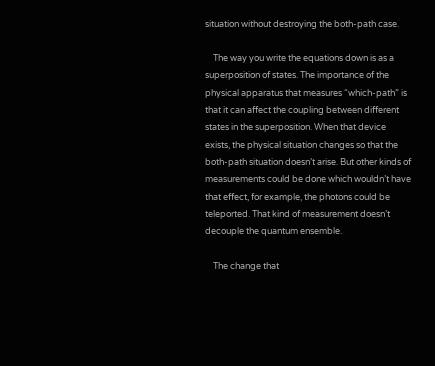situation without destroying the both-path case.

    The way you write the equations down is as a superposition of states. The importance of the physical apparatus that measures “which-path” is that it can affect the coupling between different states in the superposition. When that device exists, the physical situation changes so that the both-path situation doesn’t arise. But other kinds of measurements could be done which wouldn’t have that effect, for example, the photons could be teleported. That kind of measurement doesn’t decouple the quantum ensemble.

    The change that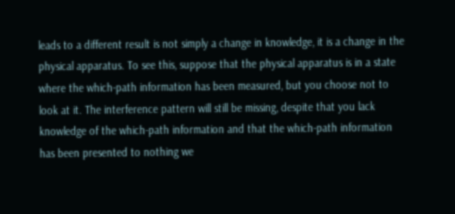leads to a different result is not simply a change in knowledge, it is a change in the physical apparatus. To see this, suppose that the physical apparatus is in a state where the which-path information has been measured, but you choose not to look at it. The interference pattern will still be missing, despite that you lack knowledge of the which-path information and that the which-path information has been presented to nothing we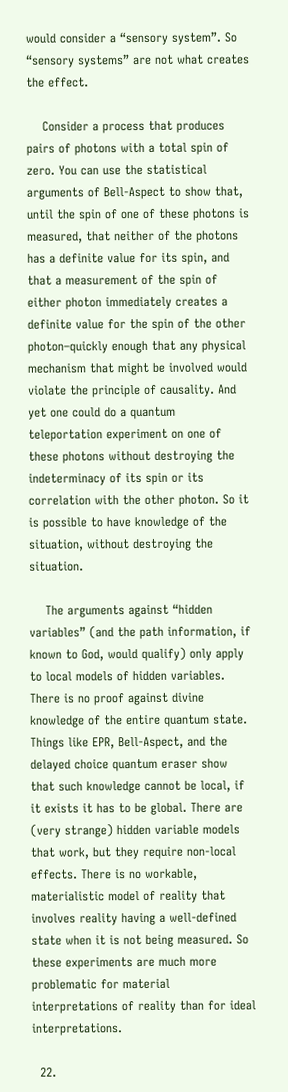would consider a “sensory system”. So “sensory systems” are not what creates the effect.

    Consider a process that produces pairs of photons with a total spin of zero. You can use the statistical arguments of Bell-Aspect to show that, until the spin of one of these photons is measured, that neither of the photons has a definite value for its spin, and that a measurement of the spin of either photon immediately creates a definite value for the spin of the other photon–quickly enough that any physical mechanism that might be involved would violate the principle of causality. And yet one could do a quantum teleportation experiment on one of these photons without destroying the indeterminacy of its spin or its correlation with the other photon. So it is possible to have knowledge of the situation, without destroying the situation.

    The arguments against “hidden variables” (and the path information, if known to God, would qualify) only apply to local models of hidden variables. There is no proof against divine knowledge of the entire quantum state. Things like EPR, Bell-Aspect, and the delayed choice quantum eraser show that such knowledge cannot be local, if it exists it has to be global. There are (very strange) hidden variable models that work, but they require non-local effects. There is no workable, materialistic model of reality that involves reality having a well-defined state when it is not being measured. So these experiments are much more problematic for material interpretations of reality than for ideal interpretations.

  22.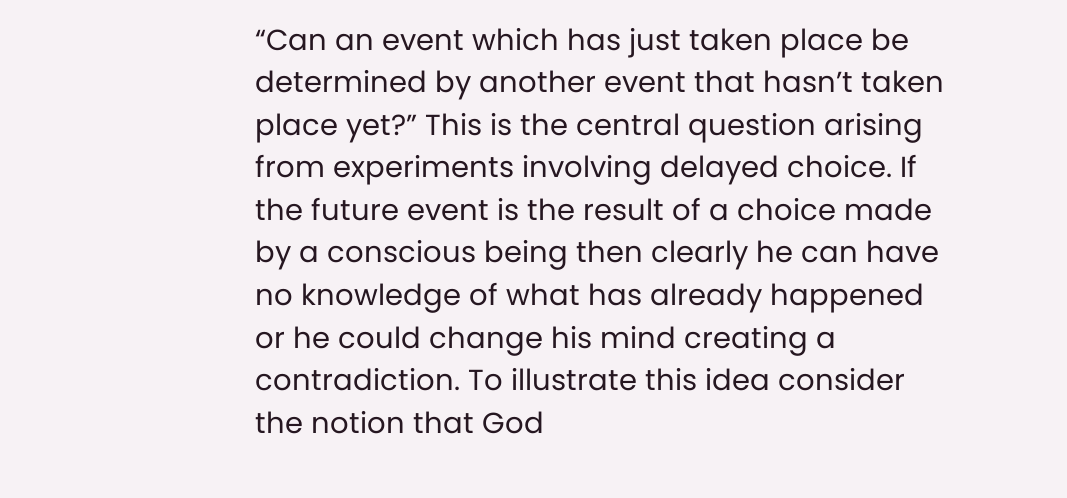“Can an event which has just taken place be determined by another event that hasn’t taken place yet?” This is the central question arising from experiments involving delayed choice. If the future event is the result of a choice made by a conscious being then clearly he can have no knowledge of what has already happened or he could change his mind creating a contradiction. To illustrate this idea consider the notion that God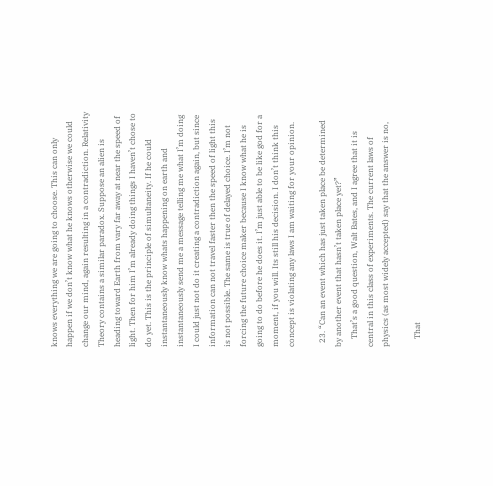knows everything we are going to choose. This can only happen if we don’t know what he knows otherwise we could change our mind, again resulting in a contradiction. Relativity Theory contains a similar paradox. Suppose an alien is heading toward Earth from vary far away at near the speed of light. Then for him I’m already doing things I haven’t chose to do yet. This is the principle of simultaneity. If he could instantaneously know whats happening on earth and instantaneously send me a message telling me what I’m doing I could just not do it creating a contradiction again, but since information can not travel faster then the speed of light this is not possible. The same is true of delayed choice. I’m not forcing the future choice maker because I know what he is going to do before he does it. I’m just able to be like god for a moment, if you will. Its still his decision. I don’t think this concept is violating any laws I am waiting for your opinion.

  23. “Can an event which has just taken place be determined by another event that hasn’t taken place yet?”
    That’s a good question, Walt Bates, and I agree that it is central in this class of experiments. The current laws of physics (as most widely accepted) say that the answer is no,

    That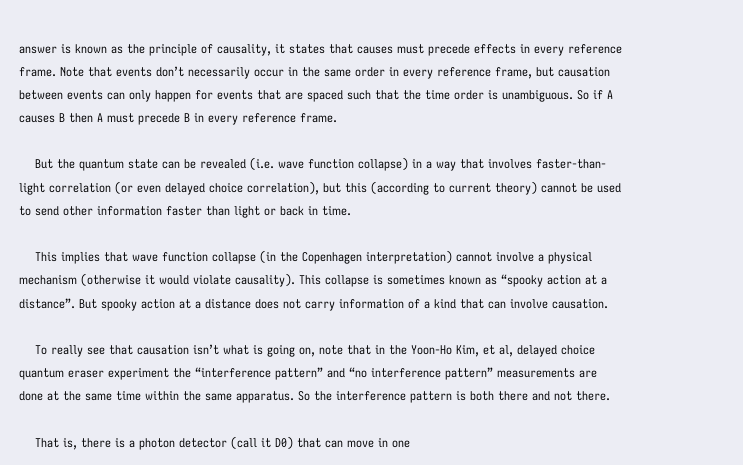answer is known as the principle of causality, it states that causes must precede effects in every reference frame. Note that events don’t necessarily occur in the same order in every reference frame, but causation between events can only happen for events that are spaced such that the time order is unambiguous. So if A causes B then A must precede B in every reference frame.

    But the quantum state can be revealed (i.e. wave function collapse) in a way that involves faster-than-light correlation (or even delayed choice correlation), but this (according to current theory) cannot be used to send other information faster than light or back in time.

    This implies that wave function collapse (in the Copenhagen interpretation) cannot involve a physical mechanism (otherwise it would violate causality). This collapse is sometimes known as “spooky action at a distance”. But spooky action at a distance does not carry information of a kind that can involve causation.

    To really see that causation isn’t what is going on, note that in the Yoon-Ho Kim, et al, delayed choice quantum eraser experiment the “interference pattern” and “no interference pattern” measurements are done at the same time within the same apparatus. So the interference pattern is both there and not there.

    That is, there is a photon detector (call it D0) that can move in one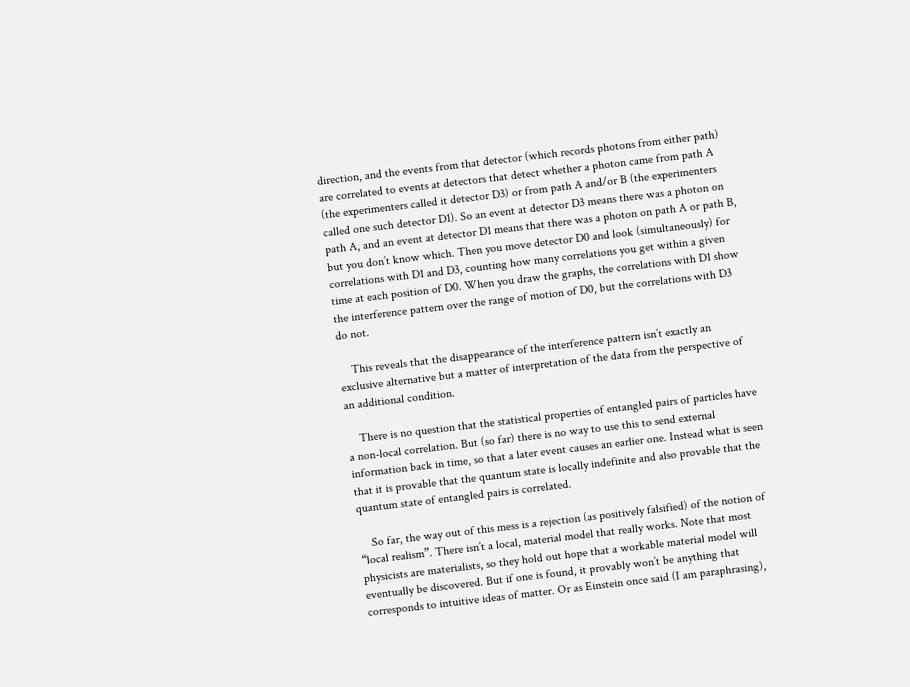direction, and the events from that detector (which records photons from either path) are correlated to events at detectors that detect whether a photon came from path A (the experimenters called it detector D3) or from path A and/or B (the experimenters called one such detector D1). So an event at detector D3 means there was a photon on path A, and an event at detector D1 means that there was a photon on path A or path B, but you don’t know which. Then you move detector D0 and look (simultaneously) for correlations with D1 and D3, counting how many correlations you get within a given time at each position of D0. When you draw the graphs, the correlations with D1 show the interference pattern over the range of motion of D0, but the correlations with D3 do not.

    This reveals that the disappearance of the interference pattern isn’t exactly an exclusive alternative but a matter of interpretation of the data from the perspective of an additional condition.

    There is no question that the statistical properties of entangled pairs of particles have a non-local correlation. But (so far) there is no way to use this to send external information back in time, so that a later event causes an earlier one. Instead what is seen that it is provable that the quantum state is locally indefinite and also provable that the quantum state of entangled pairs is correlated.

    So far, the way out of this mess is a rejection (as positively falsified) of the notion of “local realism”. There isn’t a local, material model that really works. Note that most physicists are materialists, so they hold out hope that a workable material model will eventually be discovered. But if one is found, it provably won’t be anything that corresponds to intuitive ideas of matter. Or as Einstein once said (I am paraphrasing),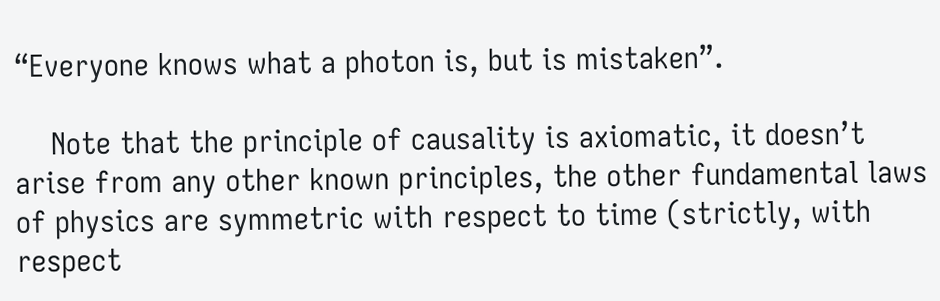“Everyone knows what a photon is, but is mistaken”.

    Note that the principle of causality is axiomatic, it doesn’t arise from any other known principles, the other fundamental laws of physics are symmetric with respect to time (strictly, with respect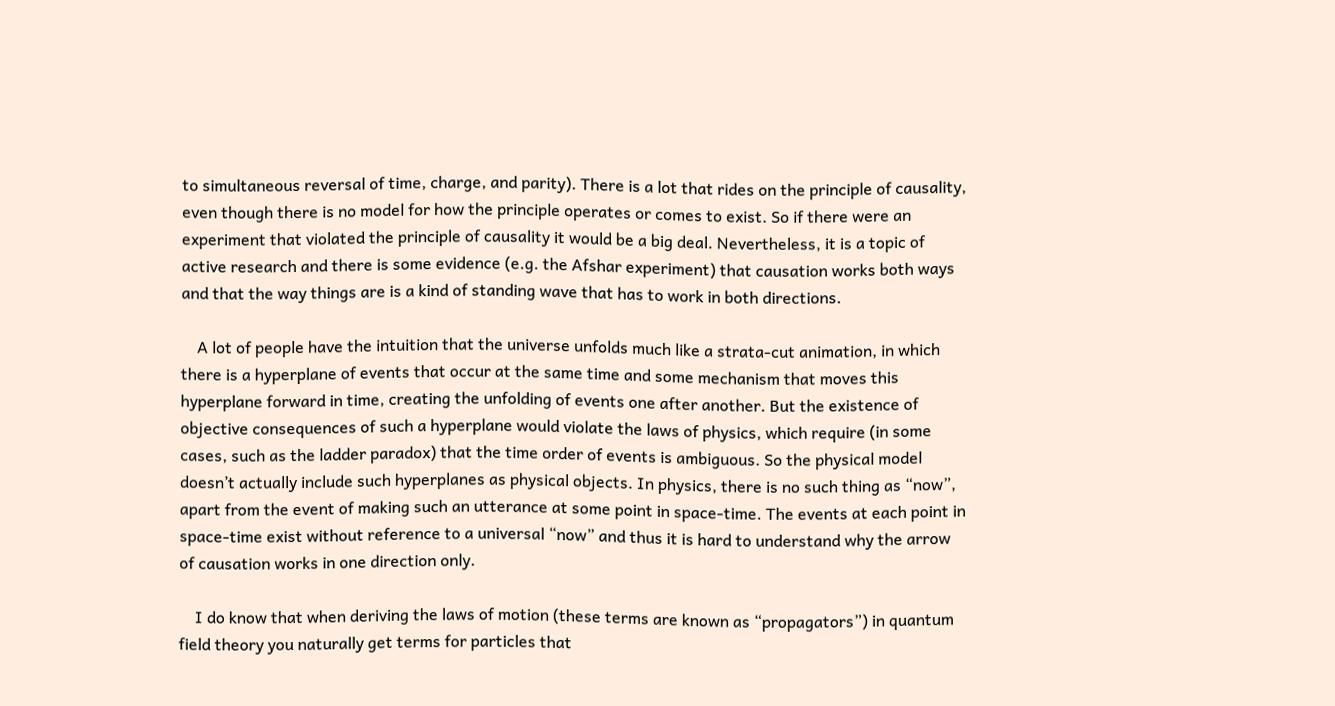to simultaneous reversal of time, charge, and parity). There is a lot that rides on the principle of causality, even though there is no model for how the principle operates or comes to exist. So if there were an experiment that violated the principle of causality it would be a big deal. Nevertheless, it is a topic of active research and there is some evidence (e.g. the Afshar experiment) that causation works both ways and that the way things are is a kind of standing wave that has to work in both directions.

    A lot of people have the intuition that the universe unfolds much like a strata-cut animation, in which there is a hyperplane of events that occur at the same time and some mechanism that moves this hyperplane forward in time, creating the unfolding of events one after another. But the existence of objective consequences of such a hyperplane would violate the laws of physics, which require (in some cases, such as the ladder paradox) that the time order of events is ambiguous. So the physical model doesn’t actually include such hyperplanes as physical objects. In physics, there is no such thing as “now”, apart from the event of making such an utterance at some point in space-time. The events at each point in space-time exist without reference to a universal “now” and thus it is hard to understand why the arrow of causation works in one direction only.

    I do know that when deriving the laws of motion (these terms are known as “propagators”) in quantum field theory you naturally get terms for particles that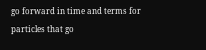go forward in time and terms for particles that go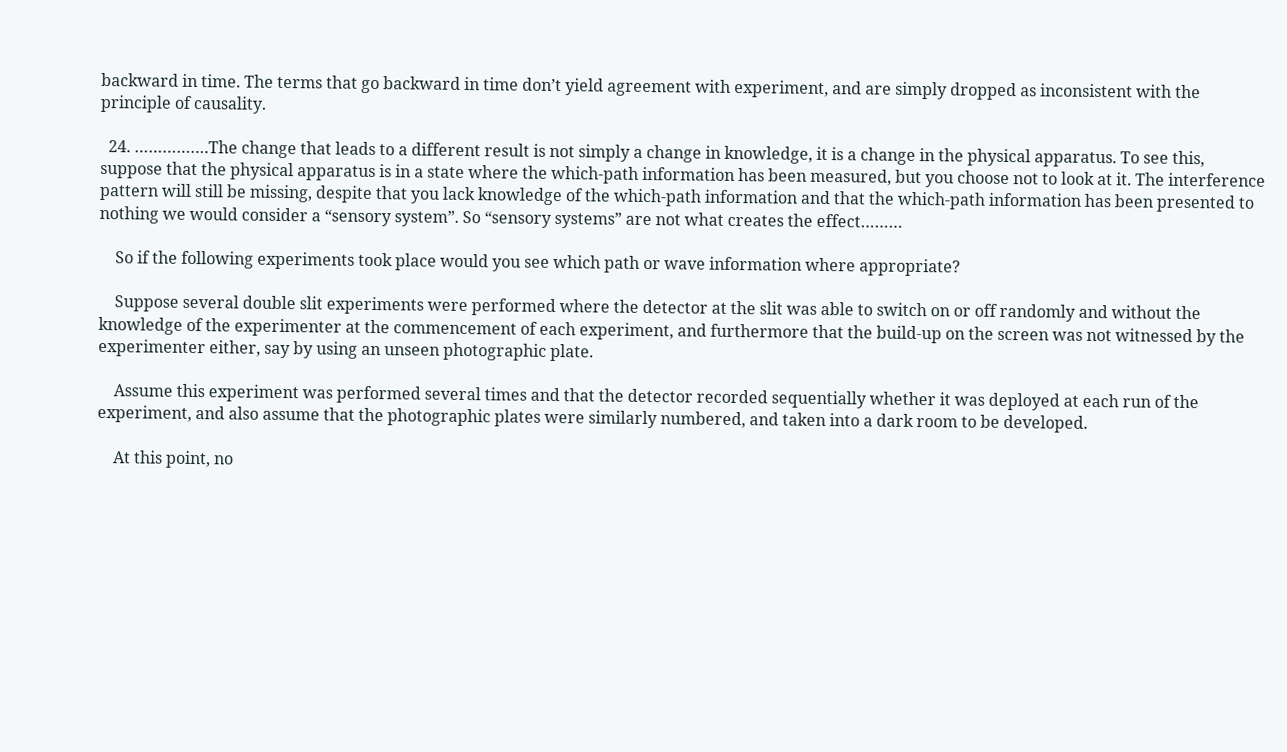backward in time. The terms that go backward in time don’t yield agreement with experiment, and are simply dropped as inconsistent with the principle of causality.

  24. …………….The change that leads to a different result is not simply a change in knowledge, it is a change in the physical apparatus. To see this, suppose that the physical apparatus is in a state where the which-path information has been measured, but you choose not to look at it. The interference pattern will still be missing, despite that you lack knowledge of the which-path information and that the which-path information has been presented to nothing we would consider a “sensory system”. So “sensory systems” are not what creates the effect………

    So if the following experiments took place would you see which path or wave information where appropriate?

    Suppose several double slit experiments were performed where the detector at the slit was able to switch on or off randomly and without the knowledge of the experimenter at the commencement of each experiment, and furthermore that the build-up on the screen was not witnessed by the experimenter either, say by using an unseen photographic plate.

    Assume this experiment was performed several times and that the detector recorded sequentially whether it was deployed at each run of the experiment, and also assume that the photographic plates were similarly numbered, and taken into a dark room to be developed.

    At this point, no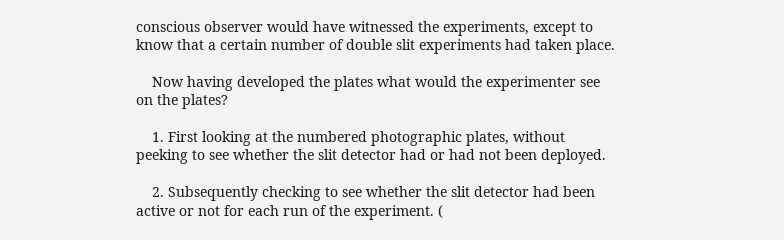conscious observer would have witnessed the experiments, except to know that a certain number of double slit experiments had taken place.

    Now having developed the plates what would the experimenter see on the plates?

    1. First looking at the numbered photographic plates, without peeking to see whether the slit detector had or had not been deployed.

    2. Subsequently checking to see whether the slit detector had been active or not for each run of the experiment. (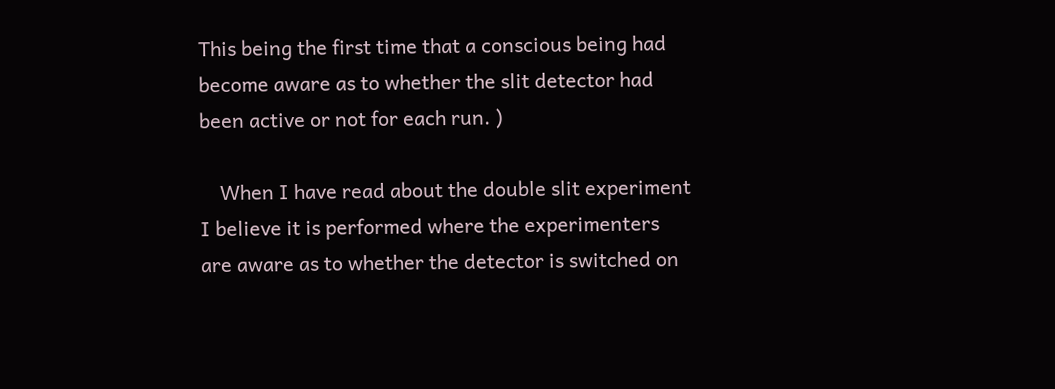This being the first time that a conscious being had become aware as to whether the slit detector had been active or not for each run. )

    When I have read about the double slit experiment I believe it is performed where the experimenters are aware as to whether the detector is switched on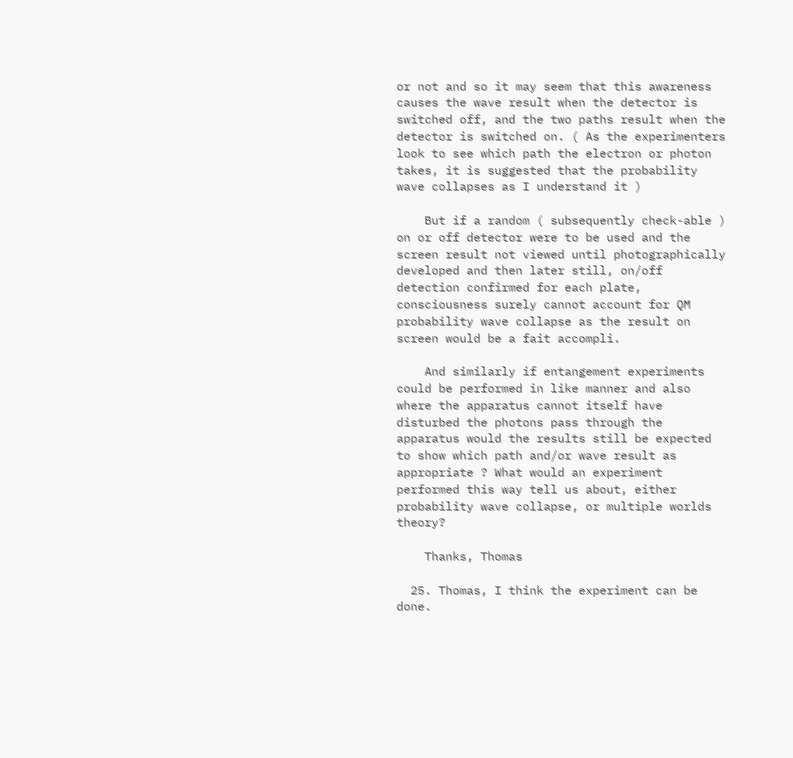or not and so it may seem that this awareness causes the wave result when the detector is switched off, and the two paths result when the detector is switched on. ( As the experimenters look to see which path the electron or photon takes, it is suggested that the probability wave collapses as I understand it )

    But if a random ( subsequently check-able ) on or off detector were to be used and the screen result not viewed until photographically developed and then later still, on/off detection confirmed for each plate, consciousness surely cannot account for QM probability wave collapse as the result on screen would be a fait accompli.

    And similarly if entangement experiments could be performed in like manner and also where the apparatus cannot itself have disturbed the photons pass through the apparatus would the results still be expected to show which path and/or wave result as appropriate ? What would an experiment performed this way tell us about, either probability wave collapse, or multiple worlds theory?

    Thanks, Thomas

  25. Thomas, I think the experiment can be done.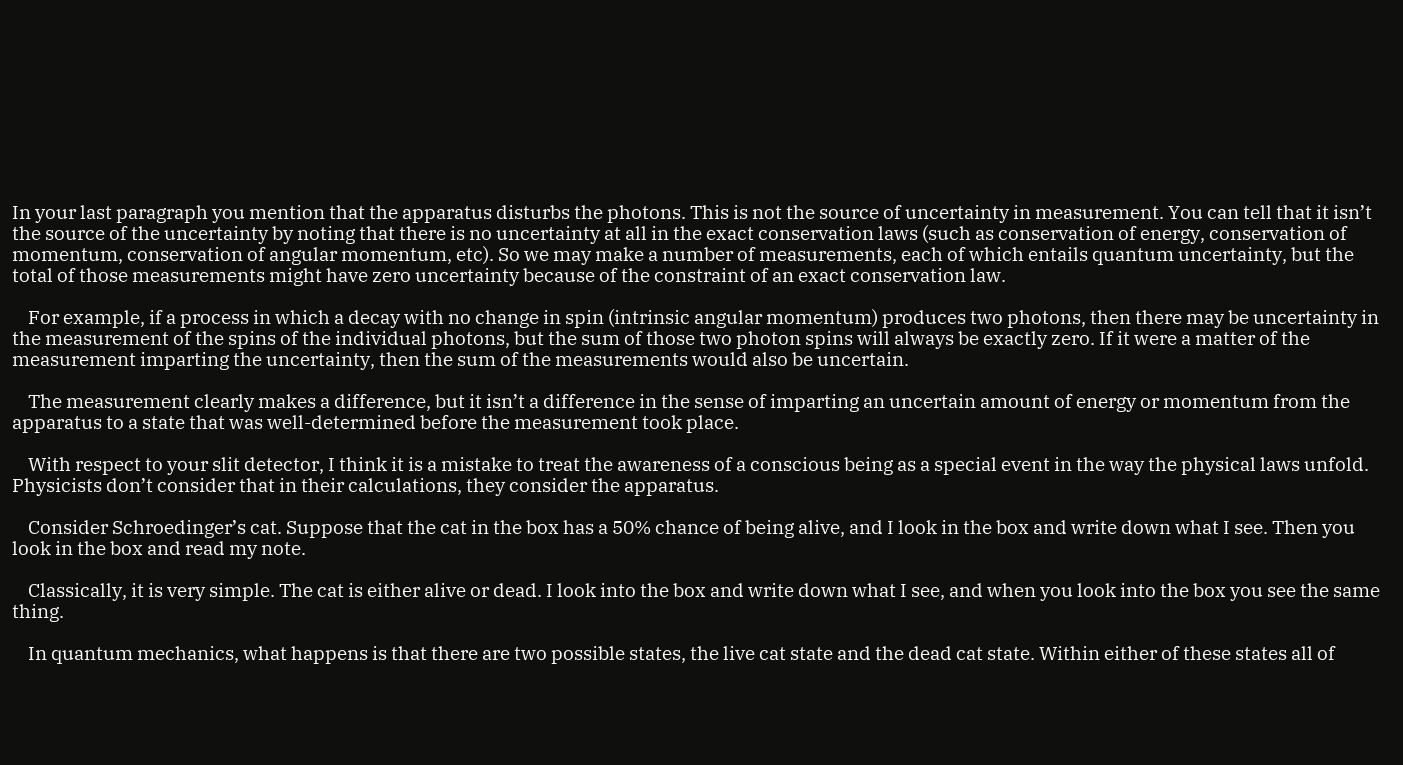In your last paragraph you mention that the apparatus disturbs the photons. This is not the source of uncertainty in measurement. You can tell that it isn’t the source of the uncertainty by noting that there is no uncertainty at all in the exact conservation laws (such as conservation of energy, conservation of momentum, conservation of angular momentum, etc). So we may make a number of measurements, each of which entails quantum uncertainty, but the total of those measurements might have zero uncertainty because of the constraint of an exact conservation law.

    For example, if a process in which a decay with no change in spin (intrinsic angular momentum) produces two photons, then there may be uncertainty in the measurement of the spins of the individual photons, but the sum of those two photon spins will always be exactly zero. If it were a matter of the measurement imparting the uncertainty, then the sum of the measurements would also be uncertain.

    The measurement clearly makes a difference, but it isn’t a difference in the sense of imparting an uncertain amount of energy or momentum from the apparatus to a state that was well-determined before the measurement took place.

    With respect to your slit detector, I think it is a mistake to treat the awareness of a conscious being as a special event in the way the physical laws unfold. Physicists don’t consider that in their calculations, they consider the apparatus.

    Consider Schroedinger’s cat. Suppose that the cat in the box has a 50% chance of being alive, and I look in the box and write down what I see. Then you look in the box and read my note.

    Classically, it is very simple. The cat is either alive or dead. I look into the box and write down what I see, and when you look into the box you see the same thing.

    In quantum mechanics, what happens is that there are two possible states, the live cat state and the dead cat state. Within either of these states all of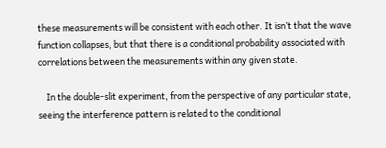these measurements will be consistent with each other. It isn’t that the wave function collapses, but that there is a conditional probability associated with correlations between the measurements within any given state.

    In the double-slit experiment, from the perspective of any particular state, seeing the interference pattern is related to the conditional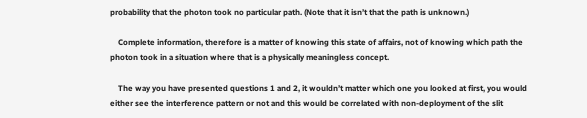probability that the photon took no particular path. (Note that it isn’t that the path is unknown.)

    Complete information, therefore is a matter of knowing this state of affairs, not of knowing which path the photon took in a situation where that is a physically meaningless concept.

    The way you have presented questions 1 and 2, it wouldn’t matter which one you looked at first, you would either see the interference pattern or not and this would be correlated with non-deployment of the slit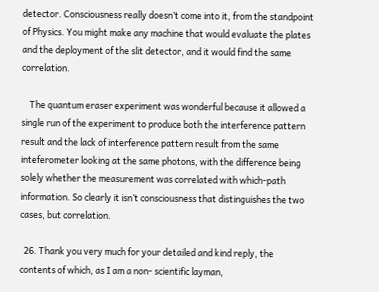detector. Consciousness really doesn’t come into it, from the standpoint of Physics. You might make any machine that would evaluate the plates and the deployment of the slit detector, and it would find the same correlation.

    The quantum eraser experiment was wonderful because it allowed a single run of the experiment to produce both the interference pattern result and the lack of interference pattern result from the same inteferometer looking at the same photons, with the difference being solely whether the measurement was correlated with which-path information. So clearly it isn’t consciousness that distinguishes the two cases, but correlation.

  26. Thank you very much for your detailed and kind reply, the contents of which, as I am a non- scientific layman,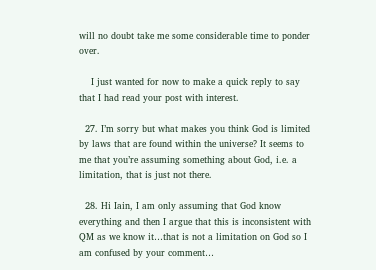will no doubt take me some considerable time to ponder over.

    I just wanted for now to make a quick reply to say that I had read your post with interest.

  27. I’m sorry but what makes you think God is limited by laws that are found within the universe? It seems to me that you’re assuming something about God, i.e. a limitation, that is just not there.

  28. Hi Iain, I am only assuming that God know everything and then I argue that this is inconsistent with QM as we know it…that is not a limitation on God so I am confused by your comment…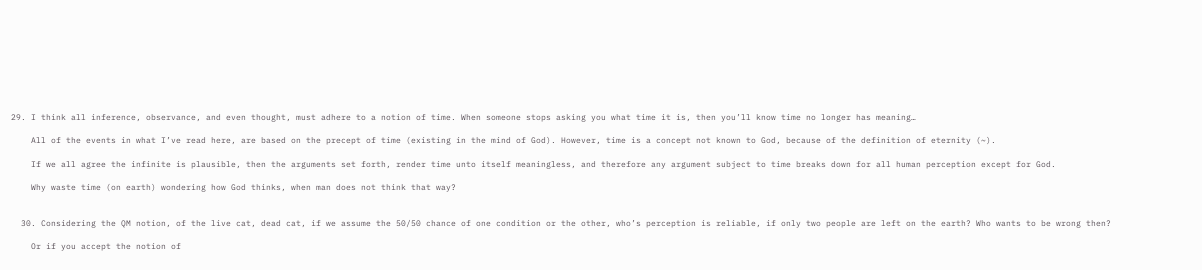29. I think all inference, observance, and even thought, must adhere to a notion of time. When someone stops asking you what time it is, then you’ll know time no longer has meaning…

    All of the events in what I’ve read here, are based on the precept of time (existing in the mind of God). However, time is a concept not known to God, because of the definition of eternity (~).

    If we all agree the infinite is plausible, then the arguments set forth, render time unto itself meaningless, and therefore any argument subject to time breaks down for all human perception except for God.

    Why waste time (on earth) wondering how God thinks, when man does not think that way?


  30. Considering the QM notion, of the live cat, dead cat, if we assume the 50/50 chance of one condition or the other, who’s perception is reliable, if only two people are left on the earth? Who wants to be wrong then?

    Or if you accept the notion of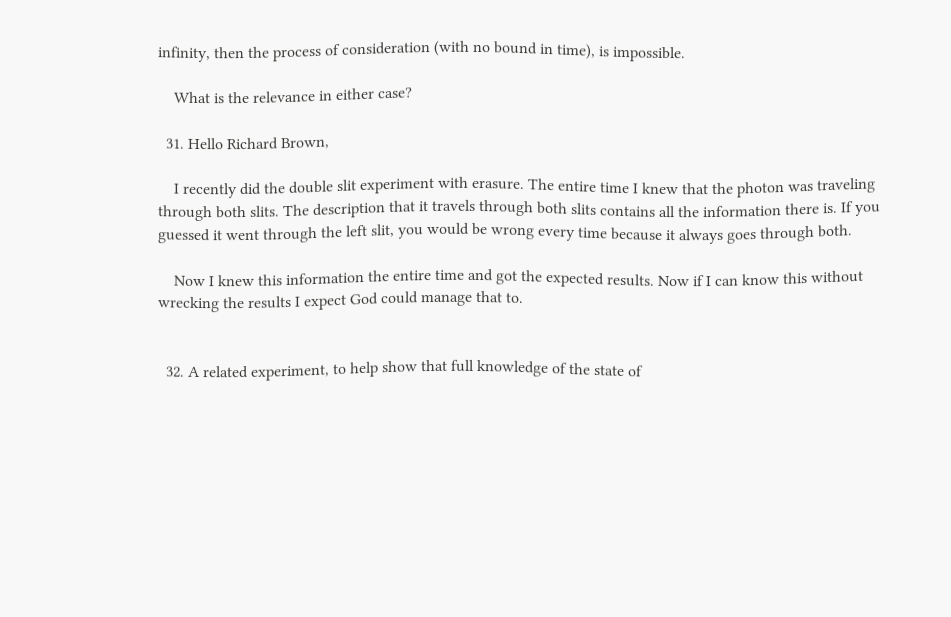infinity, then the process of consideration (with no bound in time), is impossible.

    What is the relevance in either case?

  31. Hello Richard Brown,

    I recently did the double slit experiment with erasure. The entire time I knew that the photon was traveling through both slits. The description that it travels through both slits contains all the information there is. If you guessed it went through the left slit, you would be wrong every time because it always goes through both.

    Now I knew this information the entire time and got the expected results. Now if I can know this without wrecking the results I expect God could manage that to.


  32. A related experiment, to help show that full knowledge of the state of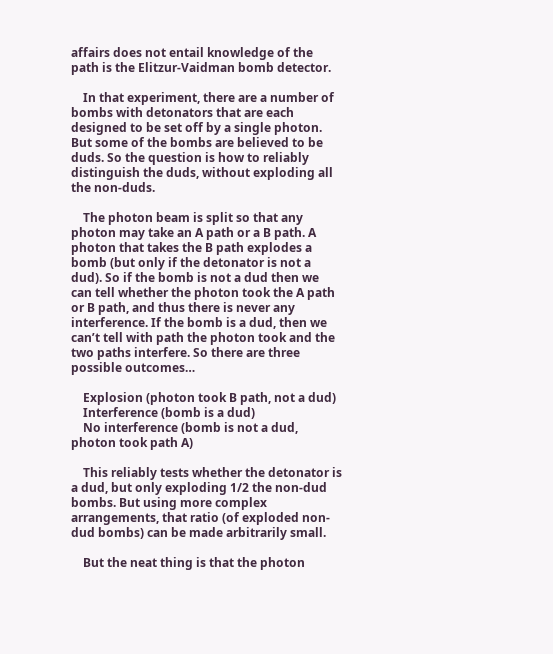affairs does not entail knowledge of the path is the Elitzur-Vaidman bomb detector.

    In that experiment, there are a number of bombs with detonators that are each designed to be set off by a single photon. But some of the bombs are believed to be duds. So the question is how to reliably distinguish the duds, without exploding all the non-duds.

    The photon beam is split so that any photon may take an A path or a B path. A photon that takes the B path explodes a bomb (but only if the detonator is not a dud). So if the bomb is not a dud then we can tell whether the photon took the A path or B path, and thus there is never any interference. If the bomb is a dud, then we can’t tell with path the photon took and the two paths interfere. So there are three possible outcomes…

    Explosion (photon took B path, not a dud)
    Interference (bomb is a dud)
    No interference (bomb is not a dud, photon took path A)

    This reliably tests whether the detonator is a dud, but only exploding 1/2 the non-dud bombs. But using more complex arrangements, that ratio (of exploded non-dud bombs) can be made arbitrarily small.

    But the neat thing is that the photon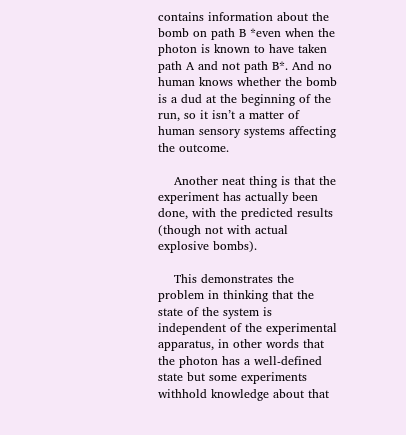contains information about the bomb on path B *even when the photon is known to have taken path A and not path B*. And no human knows whether the bomb is a dud at the beginning of the run, so it isn’t a matter of human sensory systems affecting the outcome.

    Another neat thing is that the experiment has actually been done, with the predicted results (though not with actual explosive bombs).

    This demonstrates the problem in thinking that the state of the system is independent of the experimental apparatus, in other words that the photon has a well-defined state but some experiments withhold knowledge about that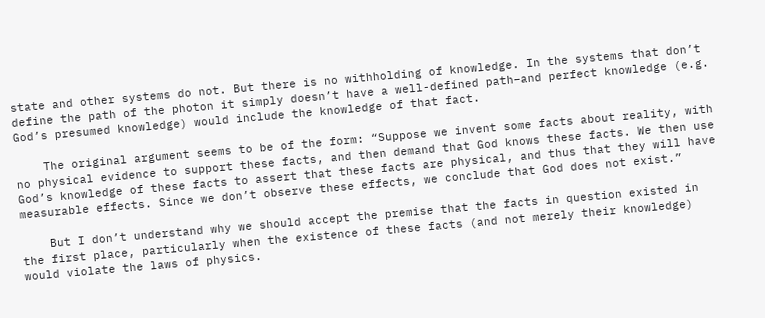state and other systems do not. But there is no withholding of knowledge. In the systems that don’t define the path of the photon it simply doesn’t have a well-defined path–and perfect knowledge (e.g. God’s presumed knowledge) would include the knowledge of that fact.

    The original argument seems to be of the form: “Suppose we invent some facts about reality, with no physical evidence to support these facts, and then demand that God knows these facts. We then use God’s knowledge of these facts to assert that these facts are physical, and thus that they will have measurable effects. Since we don’t observe these effects, we conclude that God does not exist.”

    But I don’t understand why we should accept the premise that the facts in question existed in the first place, particularly when the existence of these facts (and not merely their knowledge) would violate the laws of physics.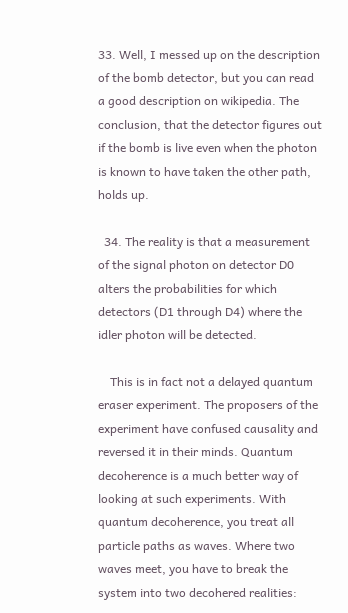33. Well, I messed up on the description of the bomb detector, but you can read a good description on wikipedia. The conclusion, that the detector figures out if the bomb is live even when the photon is known to have taken the other path, holds up.

  34. The reality is that a measurement of the signal photon on detector D0 alters the probabilities for which detectors (D1 through D4) where the idler photon will be detected.

    This is in fact not a delayed quantum eraser experiment. The proposers of the experiment have confused causality and reversed it in their minds. Quantum decoherence is a much better way of looking at such experiments. With quantum decoherence, you treat all particle paths as waves. Where two waves meet, you have to break the system into two decohered realities: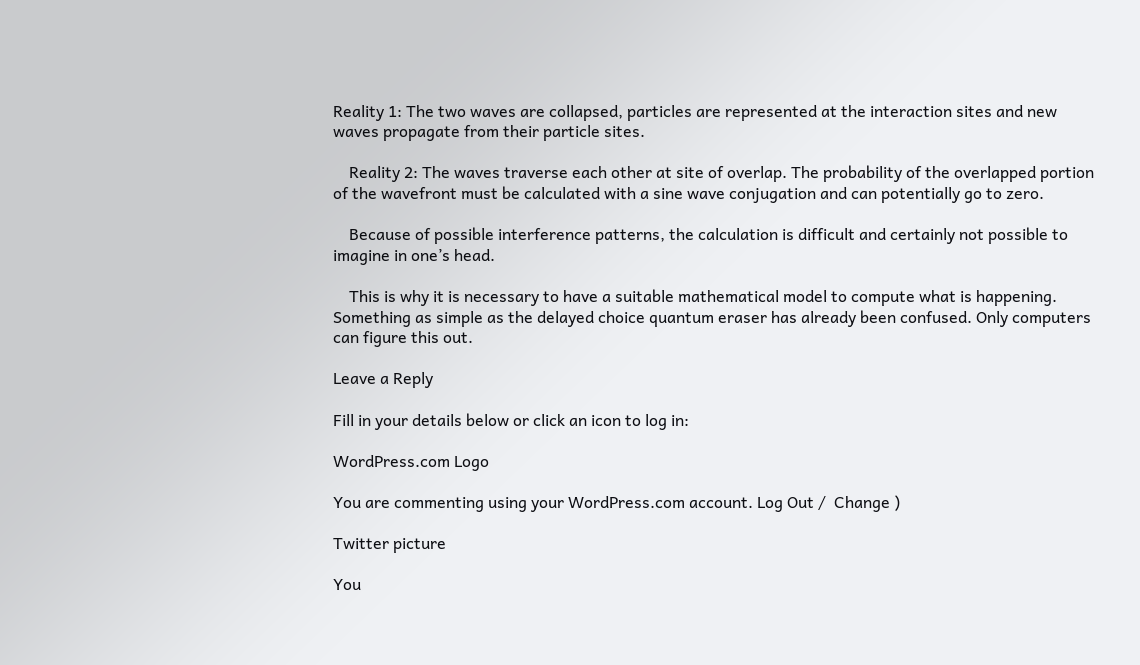Reality 1: The two waves are collapsed, particles are represented at the interaction sites and new waves propagate from their particle sites.

    Reality 2: The waves traverse each other at site of overlap. The probability of the overlapped portion of the wavefront must be calculated with a sine wave conjugation and can potentially go to zero.

    Because of possible interference patterns, the calculation is difficult and certainly not possible to imagine in one’s head.

    This is why it is necessary to have a suitable mathematical model to compute what is happening. Something as simple as the delayed choice quantum eraser has already been confused. Only computers can figure this out.

Leave a Reply

Fill in your details below or click an icon to log in:

WordPress.com Logo

You are commenting using your WordPress.com account. Log Out /  Change )

Twitter picture

You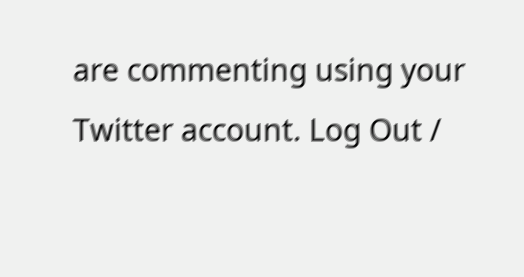are commenting using your Twitter account. Log Out /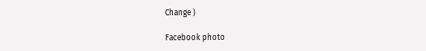Change )

Facebook photo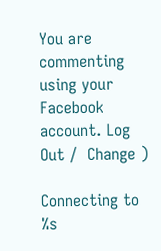You are commenting using your Facebook account. Log Out /  Change )

Connecting to %s